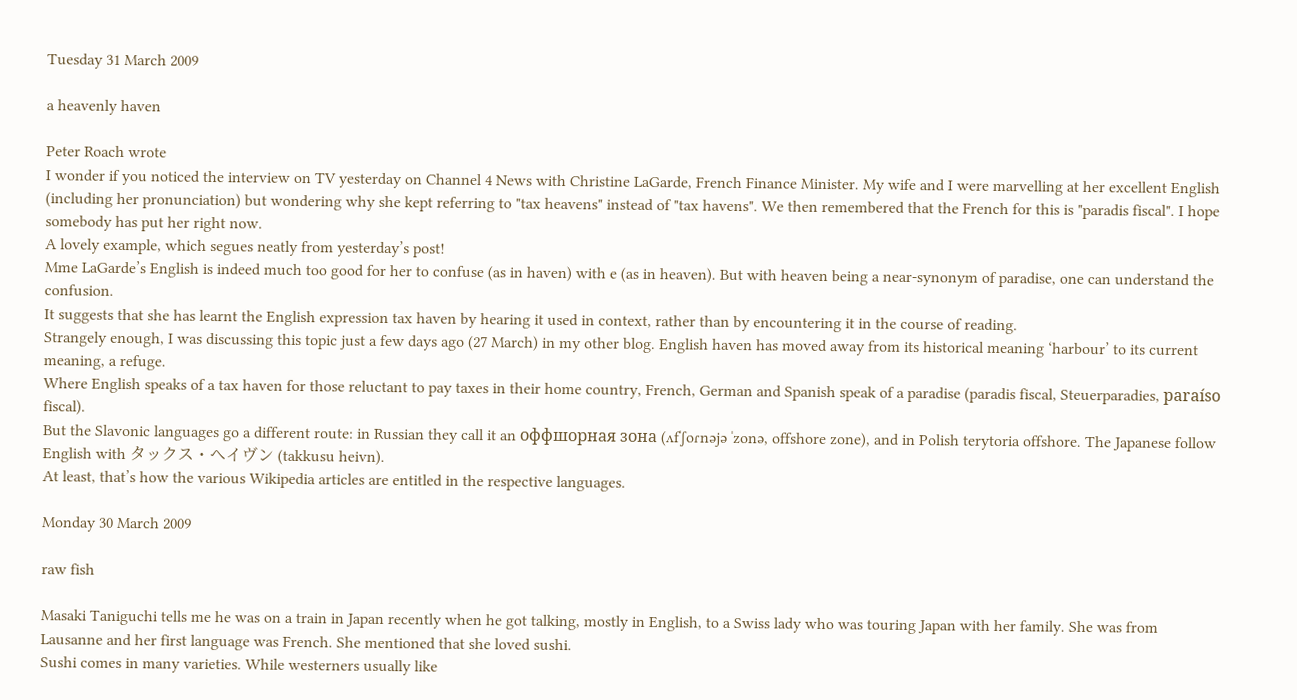Tuesday 31 March 2009

a heavenly haven

Peter Roach wrote
I wonder if you noticed the interview on TV yesterday on Channel 4 News with Christine LaGarde, French Finance Minister. My wife and I were marvelling at her excellent English (including her pronunciation) but wondering why she kept referring to "tax heavens" instead of "tax havens". We then remembered that the French for this is "paradis fiscal". I hope somebody has put her right now.
A lovely example, which segues neatly from yesterday’s post!
Mme LaGarde’s English is indeed much too good for her to confuse (as in haven) with e (as in heaven). But with heaven being a near-synonym of paradise, one can understand the confusion.
It suggests that she has learnt the English expression tax haven by hearing it used in context, rather than by encountering it in the course of reading.
Strangely enough, I was discussing this topic just a few days ago (27 March) in my other blog. English haven has moved away from its historical meaning ‘harbour’ to its current meaning, a refuge.
Where English speaks of a tax haven for those reluctant to pay taxes in their home country, French, German and Spanish speak of a paradise (paradis fiscal, Steuerparadies, paraíso fiscal).
But the Slavonic languages go a different route: in Russian they call it an оффшорная зона (ʌfˈʃoɾnəjə ˈzonə, offshore zone), and in Polish terytoria offshore. The Japanese follow English with タックス・ヘイヴン (takkusu heivn).
At least, that’s how the various Wikipedia articles are entitled in the respective languages.

Monday 30 March 2009

raw fish

Masaki Taniguchi tells me he was on a train in Japan recently when he got talking, mostly in English, to a Swiss lady who was touring Japan with her family. She was from Lausanne and her first language was French. She mentioned that she loved sushi.
Sushi comes in many varieties. While westerners usually like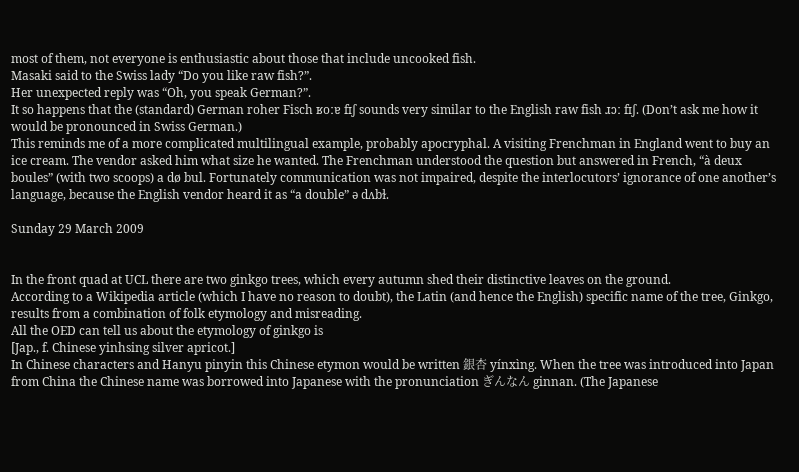most of them, not everyone is enthusiastic about those that include uncooked fish.
Masaki said to the Swiss lady “Do you like raw fish?”.
Her unexpected reply was “Oh, you speak German?”.
It so happens that the (standard) German roher Fisch ʁoːɐ fɪʃ sounds very similar to the English raw fish ɹɔː fɪʃ. (Don’t ask me how it would be pronounced in Swiss German.)
This reminds me of a more complicated multilingual example, probably apocryphal. A visiting Frenchman in Enɡland went to buy an ice cream. The vendor asked him what size he wanted. The Frenchman understood the question but answered in French, “à deux boules” (with two scoops) a dø bul. Fortunately communication was not impaired, despite the interlocutors’ ignorance of one another’s language, because the English vendor heard it as “a double” ə dʌbɫ.

Sunday 29 March 2009


In the front quad at UCL there are two ginkgo trees, which every autumn shed their distinctive leaves on the ground.
According to a Wikipedia article (which I have no reason to doubt), the Latin (and hence the English) specific name of the tree, Ginkgo, results from a combination of folk etymology and misreading.
All the OED can tell us about the etymology of ginkgo is
[Jap., f. Chinese yinhsing silver apricot.]
In Chinese characters and Hanyu pinyin this Chinese etymon would be written 銀杏 yínxìng. When the tree was introduced into Japan from China the Chinese name was borrowed into Japanese with the pronunciation ぎんなん ginnan. (The Japanese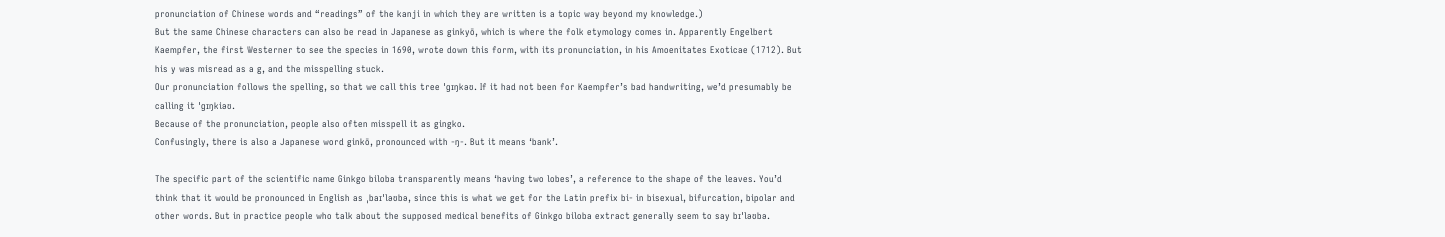pronunciation of Chinese words and “readings” of the kanji in which they are written is a topic way beyond my knowledɡe.)
But the same Chinese characters can also be read in Japanese as ginkyō, which is where the folk etymology comes in. Apparently Engelbert Kaempfer, the first Westerner to see the species in 1690, wrote down this form, with its pronunciation, in his Amoenitates Exoticae (1712). But his y was misread as a g, and the misspelling stuck.
Our pronunciation follows the spelling, so that we call this tree ˈɡɪŋkəʊ. If it had not been for Kaempfer’s bad handwriting, we’d presumably be calling it ˈɡɪŋkiəʊ.
Because of the pronunciation, people also often misspell it as gingko.
Confusingly, there is also a Japanese word ginkō, pronounced with -ŋ-. But it means ‘bank’.

The specific part of the scientific name Ginkgo biloba transparently means ‘having two lobes’, a reference to the shape of the leaves. You’d think that it would be pronounced in English as ˌbaɪˈləʊbə, since this is what we get for the Latin prefix bi- in bisexual, bifurcation, bipolar and other words. But in practice people who talk about the supposed medical benefits of Ginkgo biloba extract generally seem to say bɪˈləʊbə.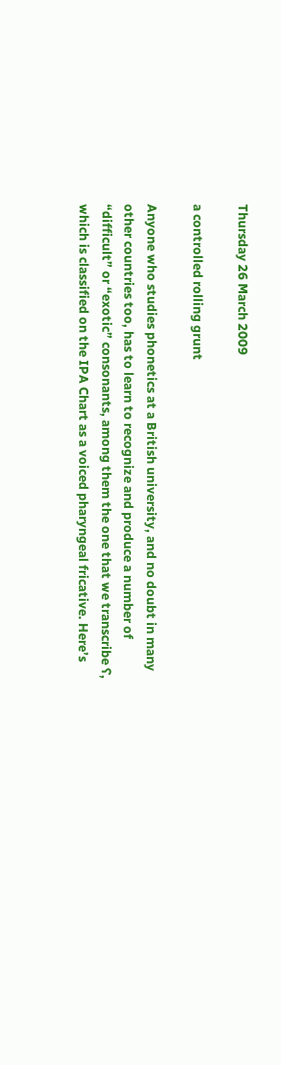Thursday 26 March 2009

a controlled rolling grunt

Anyone who studies phonetics at a British university, and no doubt in many other countries too, has to learn to recoɡnize and produce a number of “difficult” or “exotic” consonants, among them the one that we transcribe ʕ, which is classified on the IPA Chart as a voiced pharyngeal fricative. Here’s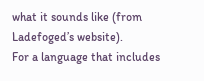what it sounds like (from Ladefoged’s website).
For a language that includes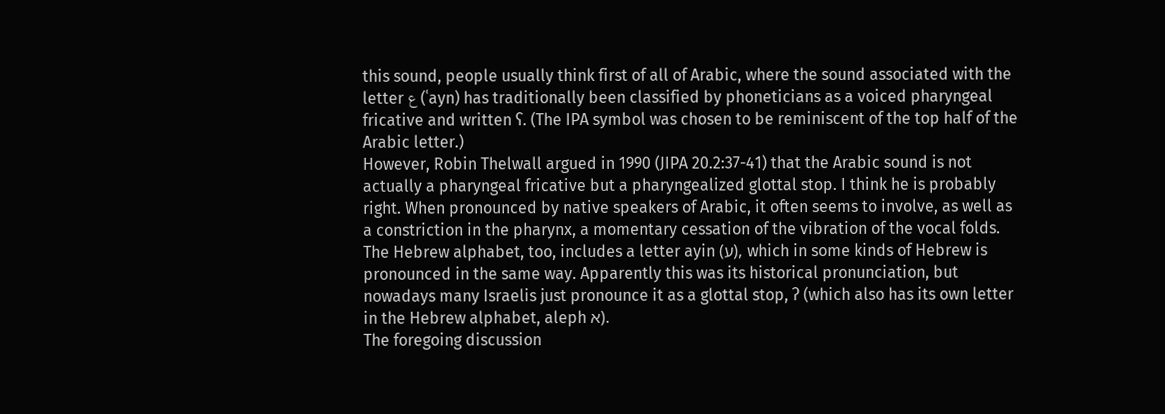this sound, people usually think first of all of Arabic, where the sound associated with the letter ع (ʿayn) has traditionally been classified by phoneticians as a voiced pharyngeal fricative and written ʕ. (The IPA symbol was chosen to be reminiscent of the top half of the Arabic letter.)
However, Robin Thelwall argued in 1990 (JIPA 20.2:37-41) that the Arabic sound is not actually a pharyngeal fricative but a pharyngealized glottal stop. I think he is probably right. When pronounced by native speakers of Arabic, it often seems to involve, as well as a constriction in the pharynx, a momentary cessation of the vibration of the vocal folds.
The Hebrew alphabet, too, includes a letter ayin (ע), which in some kinds of Hebrew is pronounced in the same way. Apparently this was its historical pronunciation, but nowadays many Israelis just pronounce it as a glottal stop, ʔ (which also has its own letter in the Hebrew alphabet, aleph א).
The foregoing discussion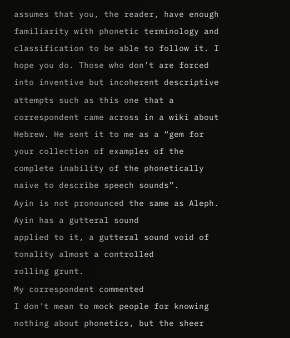assumes that you, the reader, have enough familiarity with phonetic terminology and classification to be able to follow it. I hope you do. Those who don’t are forced into inventive but incoherent descriptive attempts such as this one that a correspondent came across in a wiki about Hebrew. He sent it to me as a “gem for your collection of examples of the complete inability of the phonetically naive to describe speech sounds”.
Ayin is not pronounced the same as Aleph. Ayin has a gutteral sound
applied to it, a gutteral sound void of tonality almost a controlled
rolling grunt.
My correspondent commented
I don't mean to mock people for knowing nothing about phonetics, but the sheer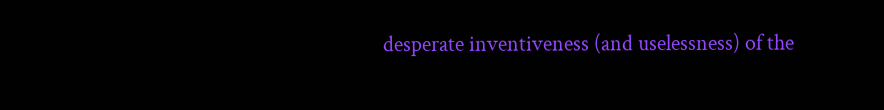desperate inventiveness (and uselessness) of the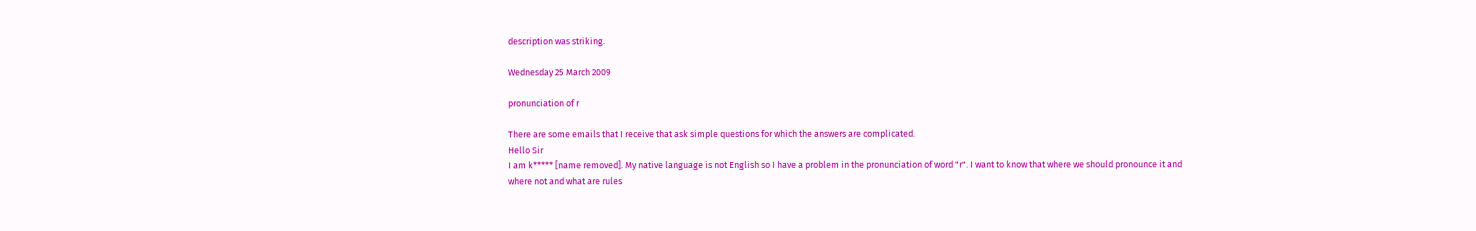description was striking.

Wednesday 25 March 2009

pronunciation of r

There are some emails that I receive that ask simple questions for which the answers are complicated.
Hello Sir
I am k***** [name removed]. My native language is not English so I have a problem in the pronunciation of word "r". I want to know that where we should pronounce it and where not and what are rules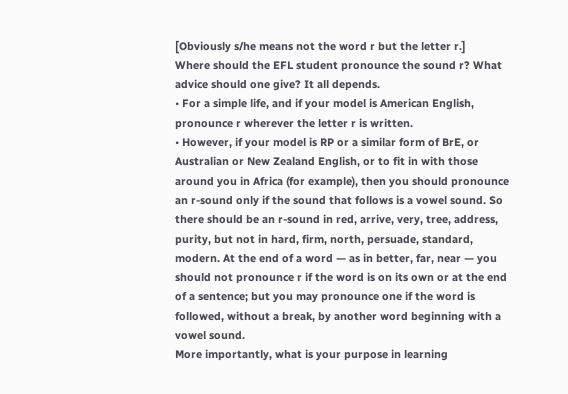[Obviously s/he means not the word r but the letter r.]
Where should the EFL student pronounce the sound r? What advice should one give? It all depends.
• For a simple life, and if your model is American English, pronounce r wherever the letter r is written.
• However, if your model is RP or a similar form of BrE, or Australian or New Zealand English, or to fit in with those around you in Africa (for example), then you should pronounce an r-sound only if the sound that follows is a vowel sound. So there should be an r-sound in red, arrive, very, tree, address, purity, but not in hard, firm, north, persuade, standard, modern. At the end of a word — as in better, far, near — you should not pronounce r if the word is on its own or at the end of a sentence; but you may pronounce one if the word is followed, without a break, by another word beginning with a vowel sound.
More importantly, what is your purpose in learning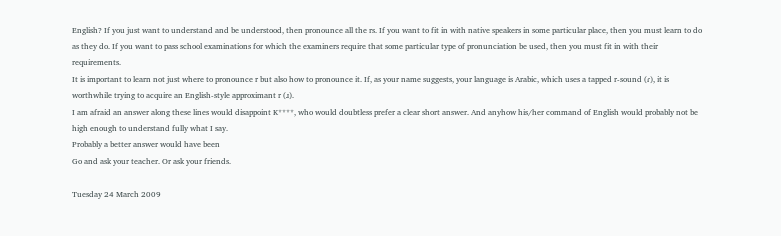English? If you just want to understand and be understood, then pronounce all the rs. If you want to fit in with native speakers in some particular place, then you must learn to do as they do. If you want to pass school examinations for which the examiners require that some particular type of pronunciation be used, then you must fit in with their requirements.
It is important to learn not just where to pronounce r but also how to pronounce it. If, as your name suggests, your language is Arabic, which uses a tapped r-sound (ɾ), it is worthwhile trying to acquire an English-style approximant r (ɹ).
I am afraid an answer along these lines would disappoint K****, who would doubtless prefer a clear short answer. And anyhow his/her command of English would probably not be high enough to understand fully what I say.
Probably a better answer would have been
Go and ask your teacher. Or ask your friends.

Tuesday 24 March 2009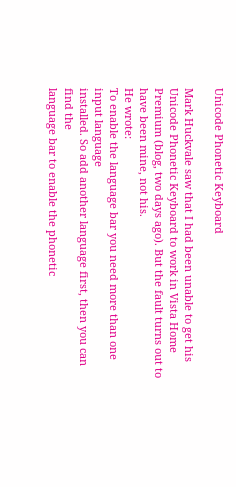Unicode Phonetic Keyboard

Mark Huckvale saw that I had been unable to get his Unicode Phonetic Keyboard to work in Vista Home Premium (blog, two days ago). But the fault turns out to have been mine, not his.
He wrote:
To enable the language bar you need more than one input language
installed. So add another language first, then you can find the
language bar to enable the phonetic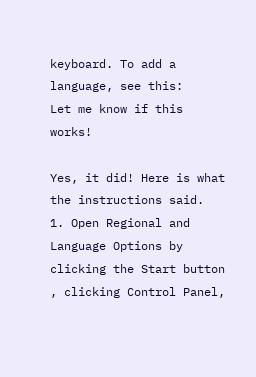keyboard. To add a language, see this:
Let me know if this works!

Yes, it did! Here is what the instructions said.
1. Open Regional and Language Options by clicking the Start button , clicking Control Panel,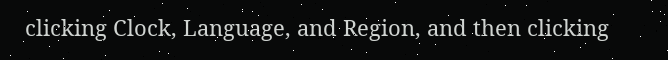clicking Clock, Language, and Region, and then clicking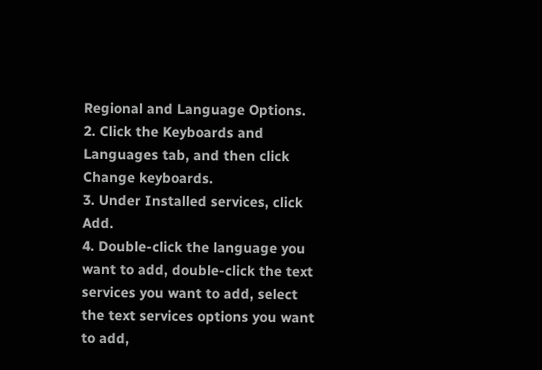Regional and Language Options.
2. Click the Keyboards and Languages tab, and then click Change keyboards.
3. Under Installed services, click Add.
4. Double-click the language you want to add, double-click the text services you want to add, select the text services options you want to add,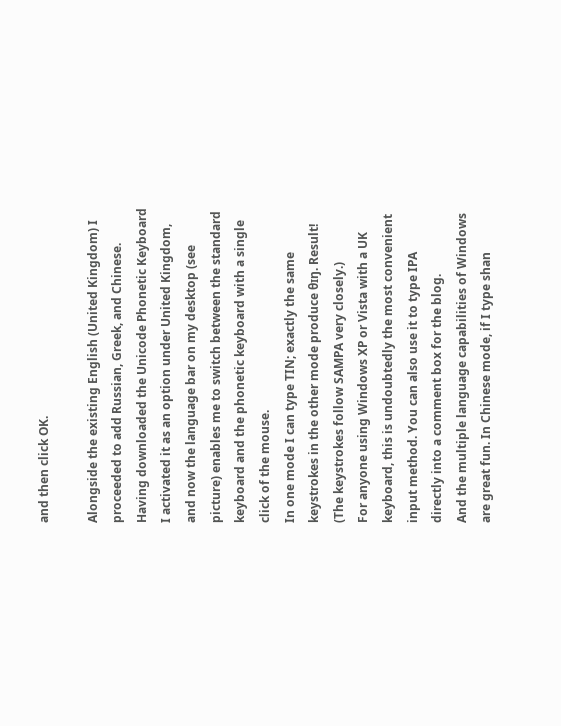and then click OK.

Alongside the existing English (United Kingdom) I proceeded to add Russian, Greek, and Chinese. Having downloaded the Unicode Phonetic Keyboard I activated it as an option under United Kingdom, and now the language bar on my desktop (see picture) enables me to switch between the standard keyboard and the phonetic keyboard with a single click of the mouse.
In one mode I can type TIN; exactly the same keystrokes in the other mode produce θɪŋ. Result! (The keystrokes follow SAMPA very closely.)
For anyone using Windows XP or Vista with a UK keyboard, this is undoubtedly the most convenient input method. You can also use it to type IPA directly into a comment box for the blog.
And the multiple language capabilities of Windows are great fun. In Chinese mode, if I type shan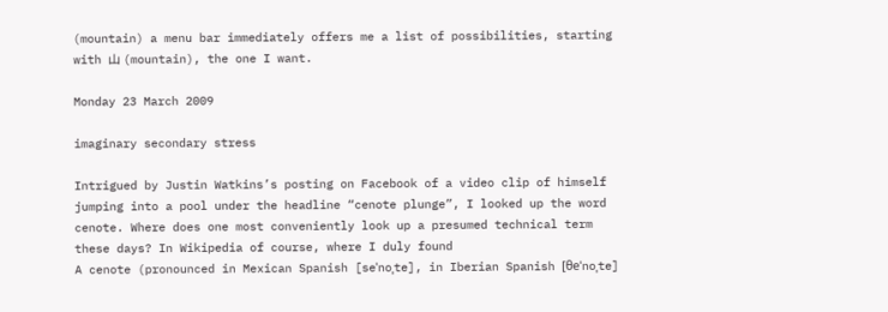(mountain) a menu bar immediately offers me a list of possibilities, starting with 山 (mountain), the one I want.

Monday 23 March 2009

imaginary secondary stress

Intrigued by Justin Watkins’s posting on Facebook of a video clip of himself jumping into a pool under the headline “cenote plunge”, I looked up the word cenote. Where does one most conveniently look up a presumed technical term these days? In Wikipedia of course, where I duly found
A cenote (pronounced in Mexican Spanish [seˈnoˌte], in Iberian Spanish [θeˈnoˌte]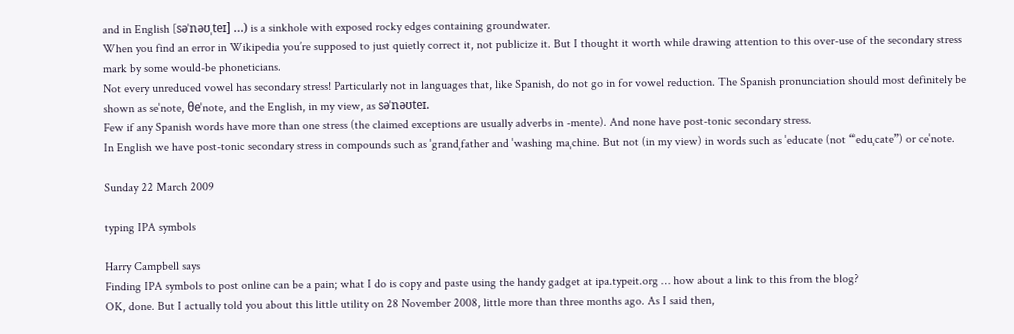and in English [səˈnəʊˌteɪ] …) is a sinkhole with exposed rocky edges containing groundwater.
When you find an error in Wikipedia you’re supposed to just quietly correct it, not publicize it. But I thought it worth while drawing attention to this over-use of the secondary stress mark by some would-be phoneticians.
Not every unreduced vowel has secondary stress! Particularly not in languages that, like Spanish, do not go in for vowel reduction. The Spanish pronunciation should most definitely be shown as seˈnote, θeˈnote, and the English, in my view, as səˈnəʊteɪ.
Few if any Spanish words have more than one stress (the claimed exceptions are usually adverbs in -mente). And none have post-tonic secondary stress.
In English we have post-tonic secondary stress in compounds such as ˈgrandˌfather and ˈwashing maˌchine. But not (in my view) in words such as ˈeducate (not “ˈeduˌcate”) or ceˈnote.

Sunday 22 March 2009

typing IPA symbols

Harry Campbell says
Finding IPA symbols to post online can be a pain; what I do is copy and paste using the handy gadget at ipa.typeit.org … how about a link to this from the blog?
OK, done. But I actually told you about this little utility on 28 November 2008, little more than three months ago. As I said then,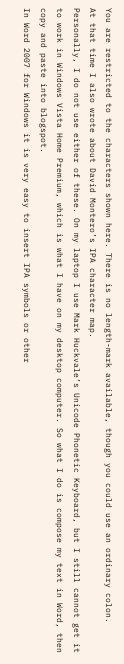You are restricted to the characters shown here. There is no length-mark available, though you could use an ordinary colon.
At that time I also wrote about David Montero’s IPA character map.
Personally, I do not use either of these. On my laptop I use Mark Huckvale’s Unicode Phonetic Keyboard, but I still cannot get it to work in Windows Vista Home Premium, which is what I have on my desktop computer. So what I do is compose my text in Word, then copy and paste into blogspot.
In Word 2007 for Windows it is very easy to insert IPA symbols or other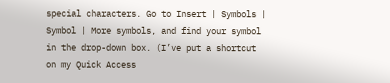special characters. Go to Insert | Symbols | Symbol | More symbols, and find your symbol in the drop-down box. (I’ve put a shortcut on my Quick Access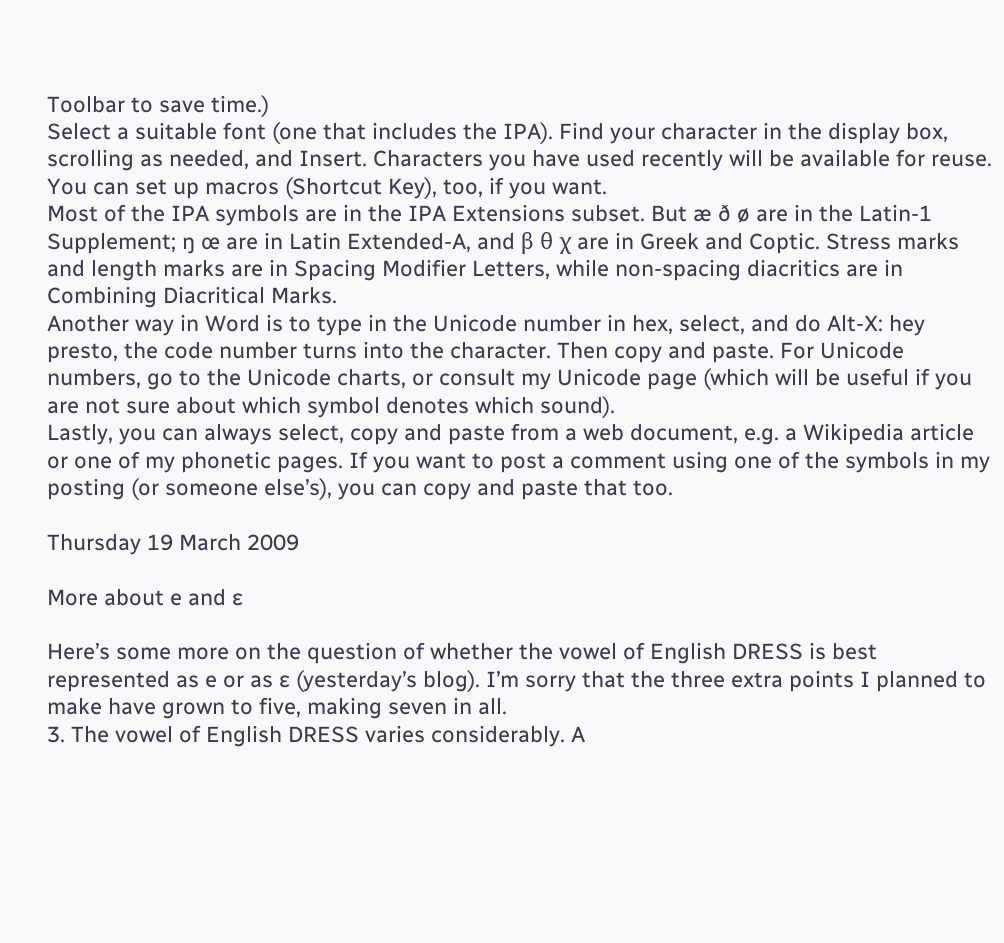Toolbar to save time.)
Select a suitable font (one that includes the IPA). Find your character in the display box, scrolling as needed, and Insert. Characters you have used recently will be available for reuse.
You can set up macros (Shortcut Key), too, if you want.
Most of the IPA symbols are in the IPA Extensions subset. But æ ð ø are in the Latin-1 Supplement; ŋ œ are in Latin Extended-A, and β θ χ are in Greek and Coptic. Stress marks and length marks are in Spacing Modifier Letters, while non-spacing diacritics are in Combining Diacritical Marks.
Another way in Word is to type in the Unicode number in hex, select, and do Alt-X: hey presto, the code number turns into the character. Then copy and paste. For Unicode numbers, go to the Unicode charts, or consult my Unicode page (which will be useful if you are not sure about which symbol denotes which sound).
Lastly, you can always select, copy and paste from a web document, e.g. a Wikipedia article or one of my phonetic pages. If you want to post a comment using one of the symbols in my posting (or someone else’s), you can copy and paste that too.

Thursday 19 March 2009

More about e and ɛ

Here’s some more on the question of whether the vowel of English DRESS is best represented as e or as ɛ (yesterday’s blog). I’m sorry that the three extra points I planned to make have grown to five, making seven in all.
3. The vowel of English DRESS varies considerably. A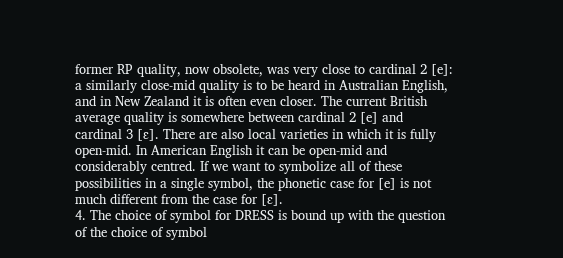former RP quality, now obsolete, was very close to cardinal 2 [e]: a similarly close-mid quality is to be heard in Australian English, and in New Zealand it is often even closer. The current British average quality is somewhere between cardinal 2 [e] and cardinal 3 [ɛ]. There are also local varieties in which it is fully open-mid. In American English it can be open-mid and considerably centred. If we want to symbolize all of these possibilities in a single symbol, the phonetic case for [e] is not much different from the case for [ɛ].
4. The choice of symbol for DRESS is bound up with the question of the choice of symbol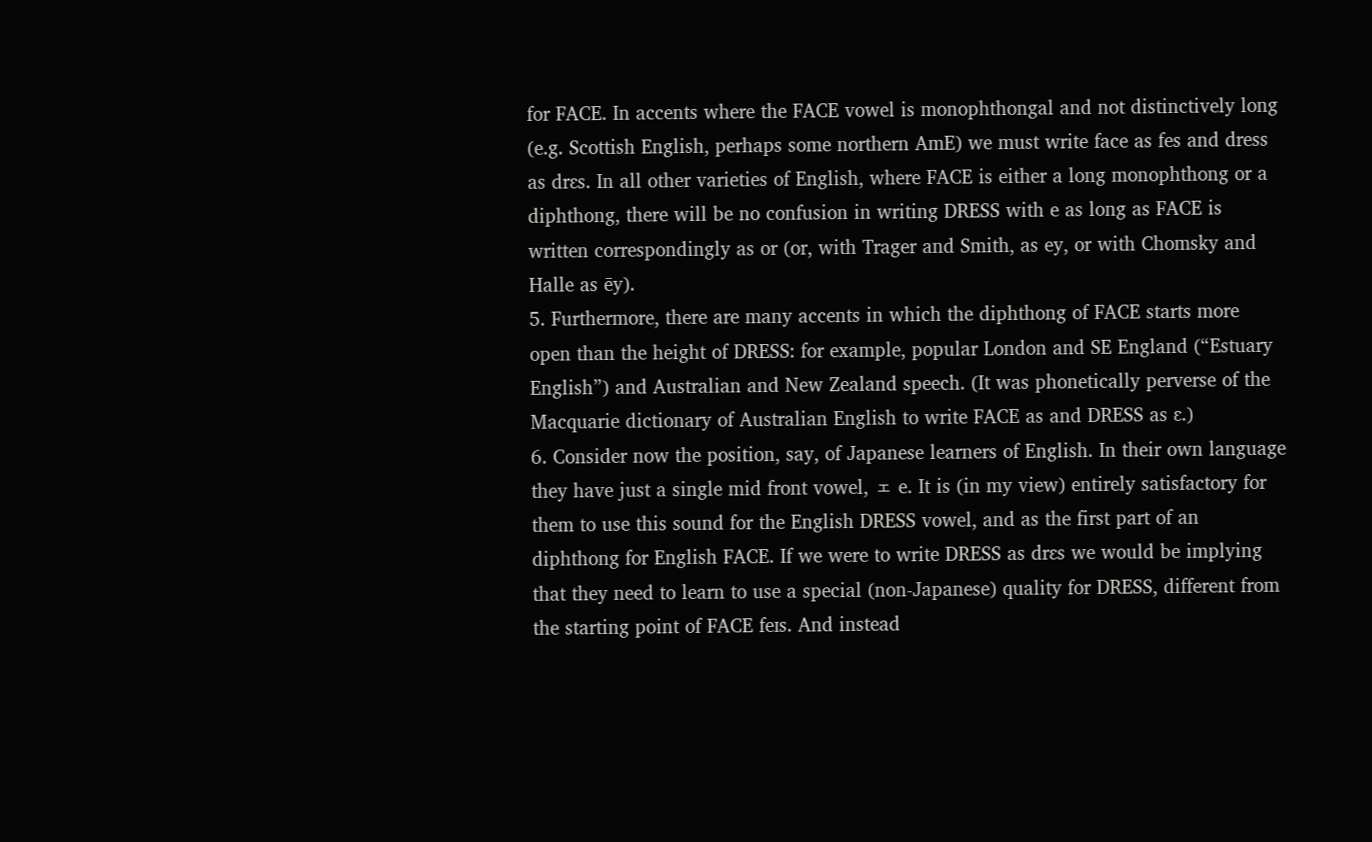for FACE. In accents where the FACE vowel is monophthongal and not distinctively long (e.g. Scottish English, perhaps some northern AmE) we must write face as fes and dress as drɛs. In all other varieties of English, where FACE is either a long monophthong or a diphthong, there will be no confusion in writing DRESS with e as long as FACE is written correspondingly as or (or, with Trager and Smith, as ey, or with Chomsky and Halle as ēy).
5. Furthermore, there are many accents in which the diphthong of FACE starts more open than the height of DRESS: for example, popular London and SE England (“Estuary English”) and Australian and New Zealand speech. (It was phonetically perverse of the Macquarie dictionary of Australian English to write FACE as and DRESS as ɛ.)
6. Consider now the position, say, of Japanese learners of English. In their own language they have just a single mid front vowel, ェ e. It is (in my view) entirely satisfactory for them to use this sound for the English DRESS vowel, and as the first part of an diphthong for English FACE. If we were to write DRESS as drɛs we would be implying that they need to learn to use a special (non-Japanese) quality for DRESS, different from the starting point of FACE feɪs. And instead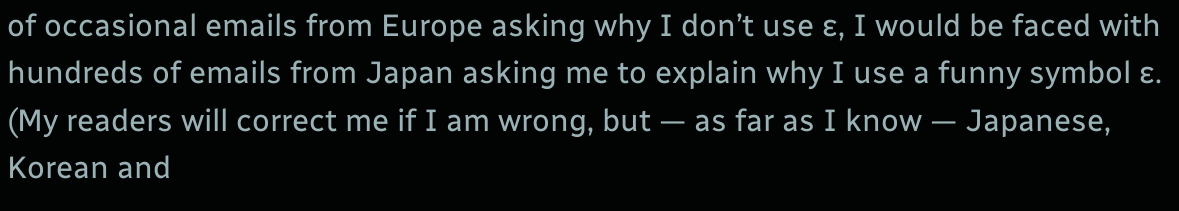of occasional emails from Europe asking why I don’t use ɛ, I would be faced with hundreds of emails from Japan asking me to explain why I use a funny symbol ɛ. (My readers will correct me if I am wrong, but — as far as I know — Japanese, Korean and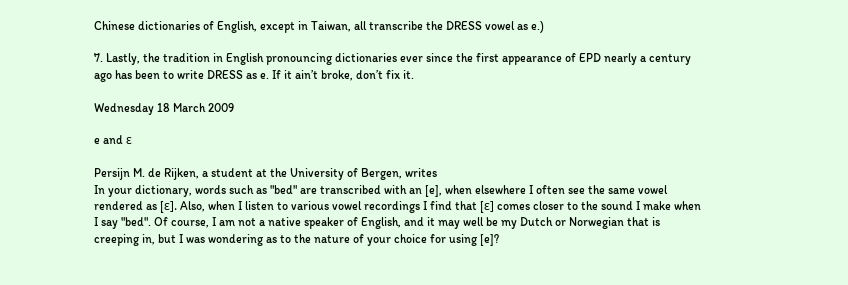Chinese dictionaries of English, except in Taiwan, all transcribe the DRESS vowel as e.)

7. Lastly, the tradition in English pronouncing dictionaries ever since the first appearance of EPD nearly a century ago has been to write DRESS as e. If it ain’t broke, don’t fix it.

Wednesday 18 March 2009

e and ɛ

Persijn M. de Rijken, a student at the University of Bergen, writes
In your dictionary, words such as "bed" are transcribed with an [e], when elsewhere I often see the same vowel rendered as [ɛ]. Also, when I listen to various vowel recordings I find that [ɛ] comes closer to the sound I make when I say "bed". Of course, I am not a native speaker of English, and it may well be my Dutch or Norwegian that is creeping in, but I was wondering as to the nature of your choice for using [e]?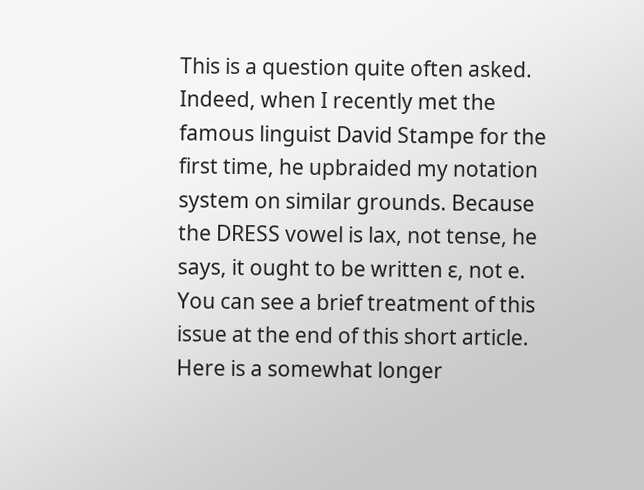This is a question quite often asked. Indeed, when I recently met the famous linguist David Stampe for the first time, he upbraided my notation system on similar grounds. Because the DRESS vowel is lax, not tense, he says, it ought to be written ɛ, not e.
You can see a brief treatment of this issue at the end of this short article.
Here is a somewhat longer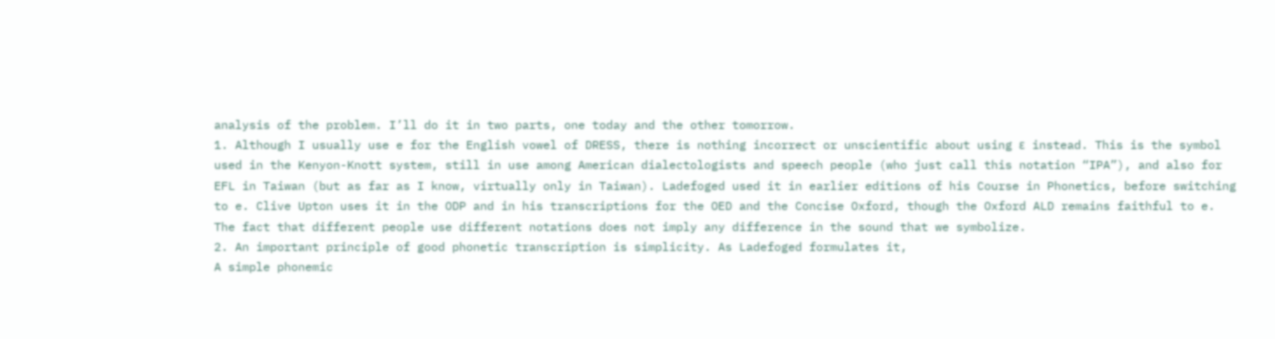analysis of the problem. I’ll do it in two parts, one today and the other tomorrow.
1. Although I usually use e for the English vowel of DRESS, there is nothing incorrect or unscientific about using ɛ instead. This is the symbol used in the Kenyon-Knott system, still in use among American dialectologists and speech people (who just call this notation “IPA”), and also for EFL in Taiwan (but as far as I know, virtually only in Taiwan). Ladefoged used it in earlier editions of his Course in Phonetics, before switching to e. Clive Upton uses it in the ODP and in his transcriptions for the OED and the Concise Oxford, though the Oxford ALD remains faithful to e. The fact that different people use different notations does not imply any difference in the sound that we symbolize.
2. An important principle of good phonetic transcription is simplicity. As Ladefoged formulates it,
A simple phonemic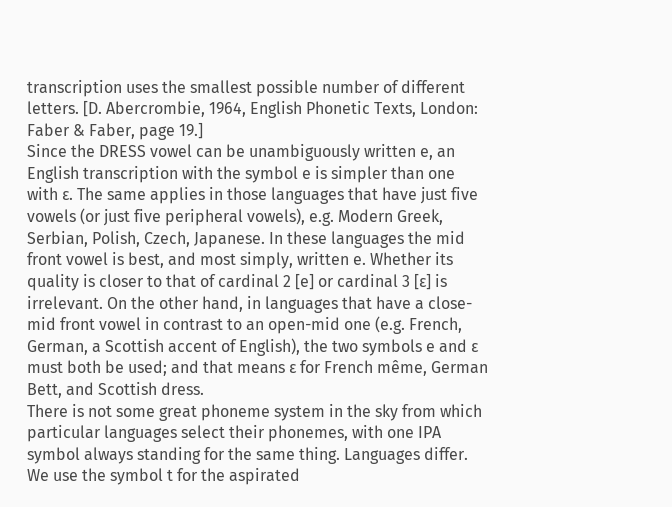transcription uses the smallest possible number of different letters. [D. Abercrombie, 1964, English Phonetic Texts, London: Faber & Faber, page 19.]
Since the DRESS vowel can be unambiguously written e, an English transcription with the symbol e is simpler than one with ɛ. The same applies in those languages that have just five vowels (or just five peripheral vowels), e.g. Modern Greek, Serbian, Polish, Czech, Japanese. In these languages the mid front vowel is best, and most simply, written e. Whether its quality is closer to that of cardinal 2 [e] or cardinal 3 [ɛ] is irrelevant. On the other hand, in languages that have a close-mid front vowel in contrast to an open-mid one (e.g. French, German, a Scottish accent of English), the two symbols e and ɛ must both be used; and that means ɛ for French même, German Bett, and Scottish dress.
There is not some great phoneme system in the sky from which particular languages select their phonemes, with one IPA symbol always standing for the same thing. Languages differ. We use the symbol t for the aspirated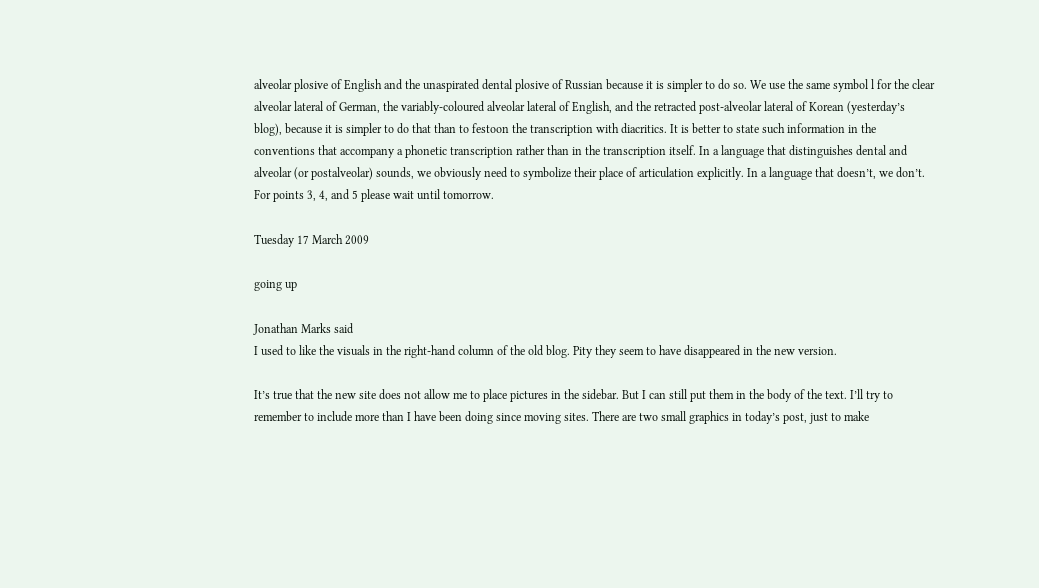alveolar plosive of English and the unaspirated dental plosive of Russian because it is simpler to do so. We use the same symbol l for the clear alveolar lateral of German, the variably-coloured alveolar lateral of English, and the retracted post-alveolar lateral of Korean (yesterday’s blog), because it is simpler to do that than to festoon the transcription with diacritics. It is better to state such information in the conventions that accompany a phonetic transcription rather than in the transcription itself. In a language that distinguishes dental and alveolar (or postalveolar) sounds, we obviously need to symbolize their place of articulation explicitly. In a language that doesn’t, we don’t.
For points 3, 4, and 5 please wait until tomorrow.

Tuesday 17 March 2009

going up

Jonathan Marks said
I used to like the visuals in the right-hand column of the old blog. Pity they seem to have disappeared in the new version.

It’s true that the new site does not allow me to place pictures in the sidebar. But I can still put them in the body of the text. I’ll try to remember to include more than I have been doing since moving sites. There are two small graphics in today’s post, just to make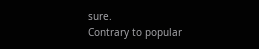sure.
Contrary to popular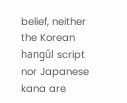belief, neither the Korean hangŭl script nor Japanese kana are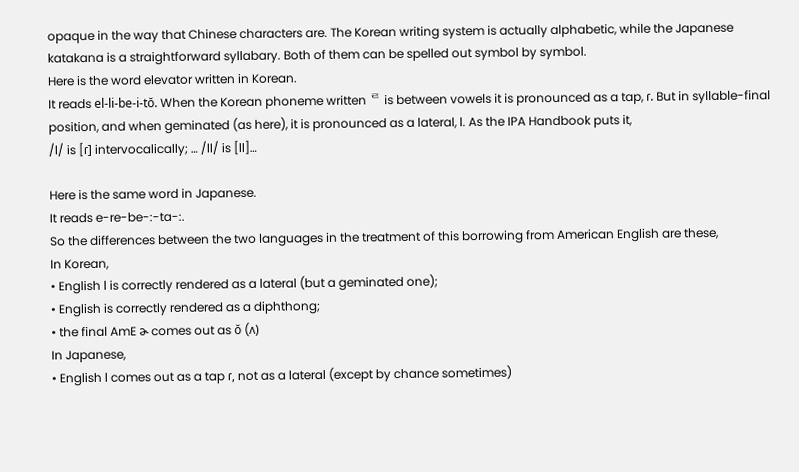opaque in the way that Chinese characters are. The Korean writing system is actually alphabetic, while the Japanese katakana is a straightforward syllabary. Both of them can be spelled out symbol by symbol.
Here is the word elevator written in Korean.
It reads el-li-be-i-tŏ. When the Korean phoneme written ᄅ is between vowels it is pronounced as a tap, ɾ. But in syllable-final position, and when geminated (as here), it is pronounced as a lateral, l. As the IPA Handbook puts it,
/l/ is [ɾ] intervocalically; … /ll/ is [ll]…

Here is the same word in Japanese.
It reads e-re-be-:-ta-:.
So the differences between the two languages in the treatment of this borrowing from American English are these,
In Korean,
• English l is correctly rendered as a lateral (but a geminated one);
• English is correctly rendered as a diphthong;
• the final AmE ɚ comes out as ŏ (ʌ)
In Japanese,
• English l comes out as a tap ɾ, not as a lateral (except by chance sometimes)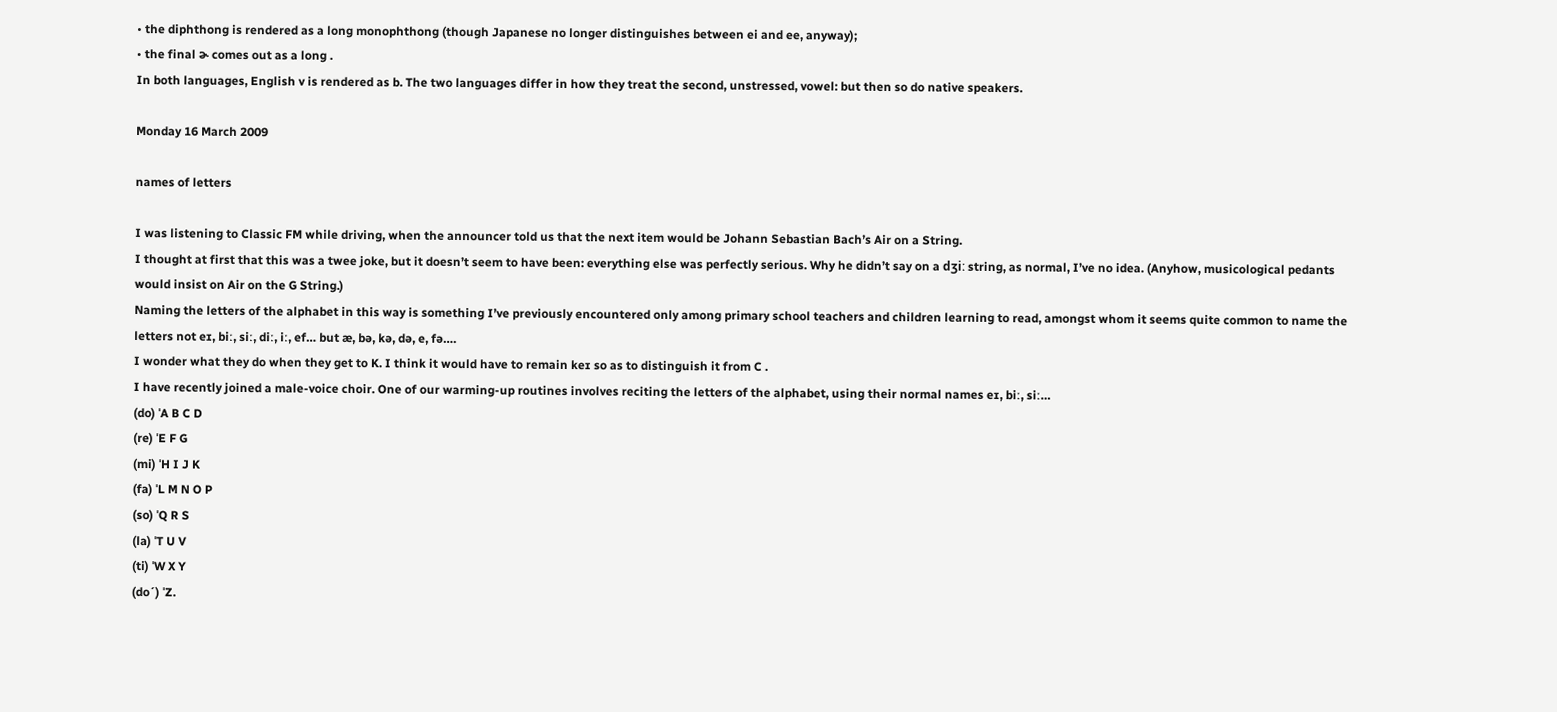• the diphthong is rendered as a long monophthong (though Japanese no longer distinguishes between ei and ee, anyway);
• the final ɚ comes out as a long .
In both languages, English v is rendered as b. The two languages differ in how they treat the second, unstressed, vowel: but then so do native speakers.

Monday 16 March 2009

names of letters

I was listening to Classic FM while driving, when the announcer told us that the next item would be Johann Sebastian Bach’s Air on a String.
I thought at first that this was a twee joke, but it doesn’t seem to have been: everything else was perfectly serious. Why he didn’t say on a dʒiː string, as normal, I’ve no idea. (Anyhow, musicological pedants would insist on Air on the G String.)
Naming the letters of the alphabet in this way is something I’ve previously encountered only among primary school teachers and children learning to read, amongst whom it seems quite common to name the letters not eɪ, biː, siː, diː, iː, ef… but æ, bə, kə, də, e, fə….
I wonder what they do when they get to K. I think it would have to remain keɪ so as to distinguish it from C .
I have recently joined a male-voice choir. One of our warming-up routines involves reciting the letters of the alphabet, using their normal names eɪ, biː, siː…
(do) ˈA B C D
(re) ˈE F G
(mi) ˈH I J K
(fa) ˈL M N O P
(so) ˈQ R S
(la) ˈT U V
(ti) ˈW X Y
(do´) ˈZ.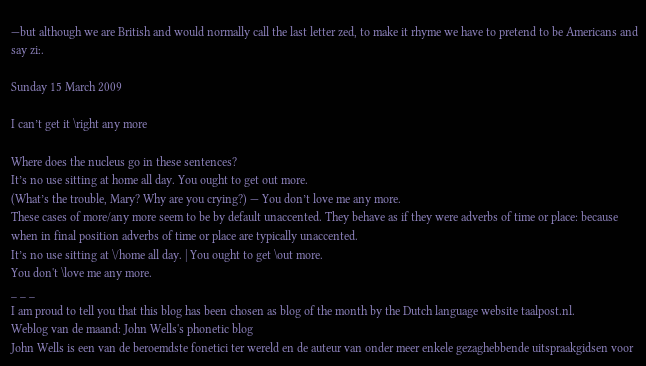—but although we are British and would normally call the last letter zed, to make it rhyme we have to pretend to be Americans and say ziː.

Sunday 15 March 2009

I can’t get it \right any more

Where does the nucleus go in these sentences?
It’s no use sitting at home all day. You ought to get out more.
(What’s the trouble, Mary? Why are you crying?) — You don’t love me any more.
These cases of more/any more seem to be by default unaccented. They behave as if they were adverbs of time or place: because when in final position adverbs of time or place are typically unaccented.
It’s no use sitting at \/home all day. | You ought to get \out more.
You don't \love me any more.
_ _ _
I am proud to tell you that this blog has been chosen as blog of the month by the Dutch language website taalpost.nl.
Weblog van de maand: John Wells's phonetic blog
John Wells is een van de beroemdste fonetici ter wereld en de auteur van onder meer enkele gezaghebbende uitspraakgidsen voor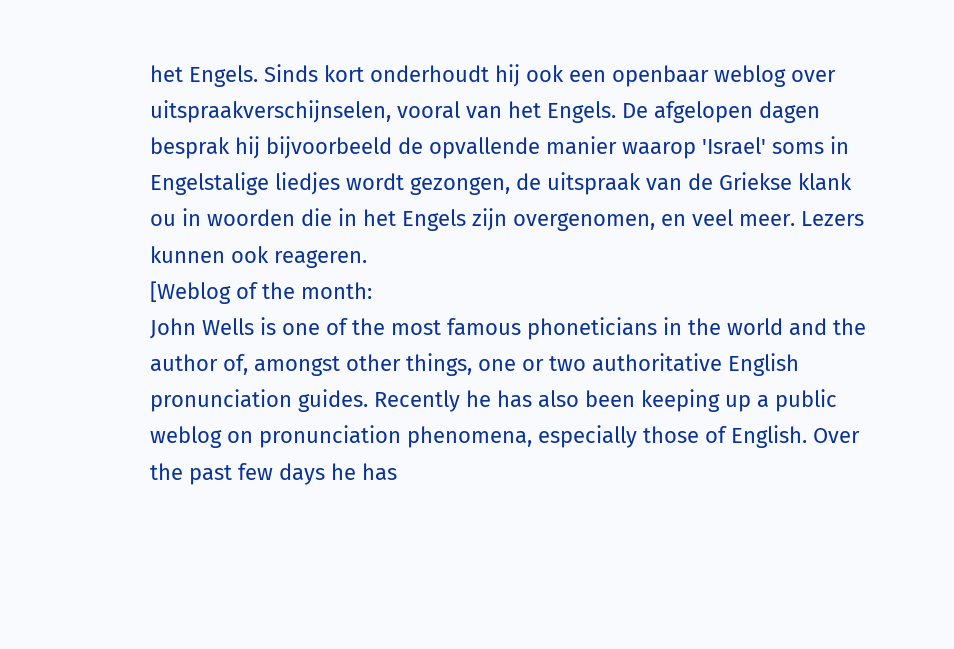het Engels. Sinds kort onderhoudt hij ook een openbaar weblog over uitspraakverschijnselen, vooral van het Engels. De afgelopen dagen besprak hij bijvoorbeeld de opvallende manier waarop 'Israel' soms in Engelstalige liedjes wordt gezongen, de uitspraak van de Griekse klank ou in woorden die in het Engels zijn overgenomen, en veel meer. Lezers kunnen ook reageren.
[Weblog of the month:
John Wells is one of the most famous phoneticians in the world and the author of, amongst other things, one or two authoritative English pronunciation guides. Recently he has also been keeping up a public weblog on pronunciation phenomena, especially those of English. Over the past few days he has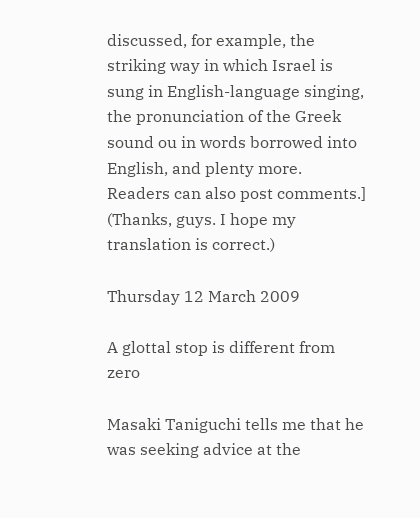discussed, for example, the striking way in which Israel is sung in English-language singing, the pronunciation of the Greek sound ou in words borrowed into English, and plenty more. Readers can also post comments.]
(Thanks, guys. I hope my translation is correct.)

Thursday 12 March 2009

A glottal stop is different from zero

Masaki Taniguchi tells me that he was seeking advice at the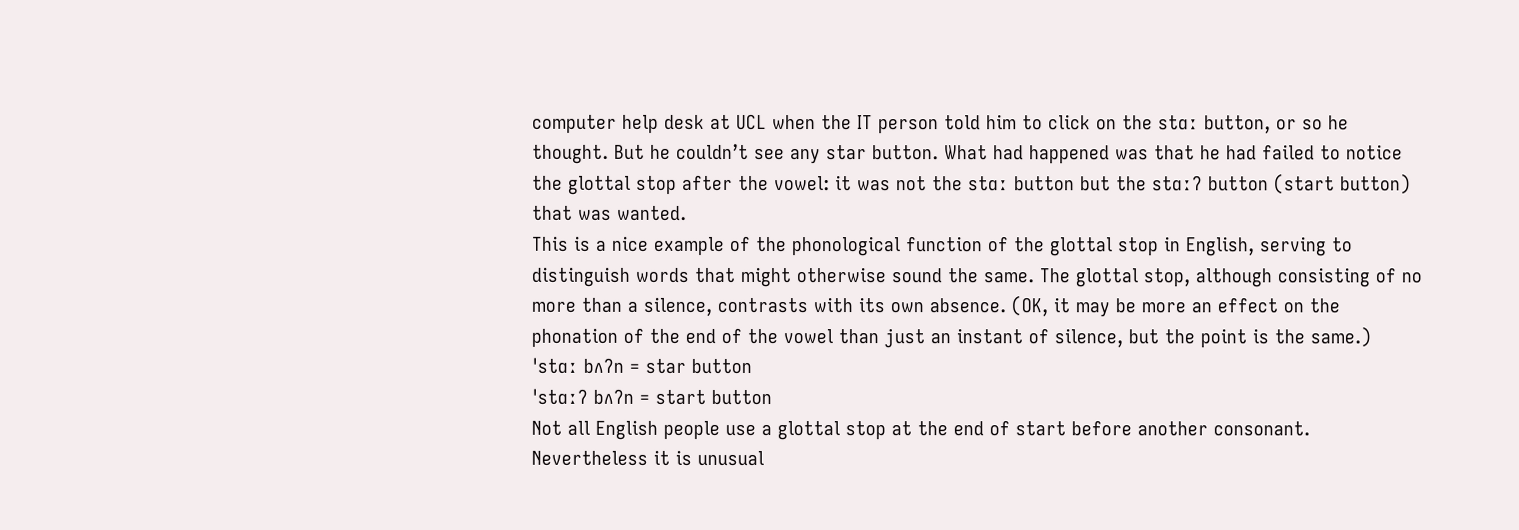computer help desk at UCL when the IT person told him to click on the stɑː button, or so he thought. But he couldn’t see any star button. What had happened was that he had failed to notice the glottal stop after the vowel: it was not the stɑː button but the stɑːʔ button (start button) that was wanted.
This is a nice example of the phonological function of the glottal stop in English, serving to distinguish words that might otherwise sound the same. The glottal stop, although consisting of no more than a silence, contrasts with its own absence. (OK, it may be more an effect on the phonation of the end of the vowel than just an instant of silence, but the point is the same.)
ˈstɑː bʌʔn = star button
ˈstɑːʔ bʌʔn = start button
Not all English people use a glottal stop at the end of start before another consonant. Nevertheless it is unusual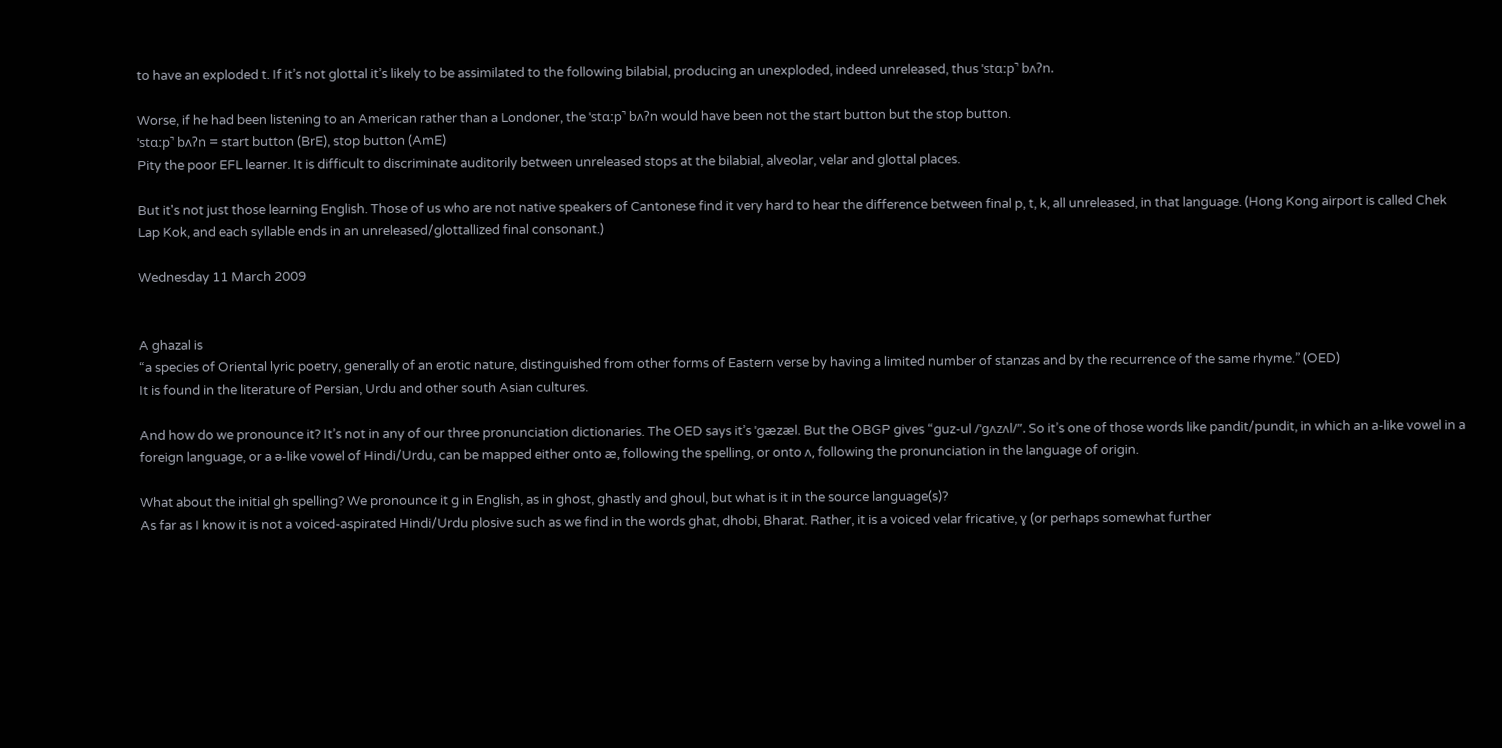to have an exploded t. If it’s not glottal it’s likely to be assimilated to the following bilabial, producing an unexploded, indeed unreleased, thus ˈstɑːp̚ bʌʔn.

Worse, if he had been listening to an American rather than a Londoner, the ˈstɑːp̚ bʌʔn would have been not the start button but the stop button.
ˈstɑːp̚ bʌʔn = start button (BrE), stop button (AmE)
Pity the poor EFL learner. It is difficult to discriminate auditorily between unreleased stops at the bilabial, alveolar, velar and glottal places.

But it's not just those learning English. Those of us who are not native speakers of Cantonese find it very hard to hear the difference between final p, t, k, all unreleased, in that language. (Hong Kong airport is called Chek Lap Kok, and each syllable ends in an unreleased/glottallized final consonant.)

Wednesday 11 March 2009


A ghazal is
“a species of Oriental lyric poetry, generally of an erotic nature, distinguished from other forms of Eastern verse by having a limited number of stanzas and by the recurrence of the same rhyme.” (OED)
It is found in the literature of Persian, Urdu and other south Asian cultures.

And how do we pronounce it? It’s not in any of our three pronunciation dictionaries. The OED says it’s ˈgæzæl. But the OBGP gives “guz-ul /ˈgʌzʌl/”. So it’s one of those words like pandit/pundit, in which an a-like vowel in a foreign language, or a ə-like vowel of Hindi/Urdu, can be mapped either onto æ, following the spelling, or onto ʌ, following the pronunciation in the language of origin.

What about the initial gh spelling? We pronounce it g in English, as in ghost, ghastly and ghoul, but what is it in the source language(s)?
As far as I know it is not a voiced-aspirated Hindi/Urdu plosive such as we find in the words ghat, dhobi, Bharat. Rather, it is a voiced velar fricative, ɣ (or perhaps somewhat further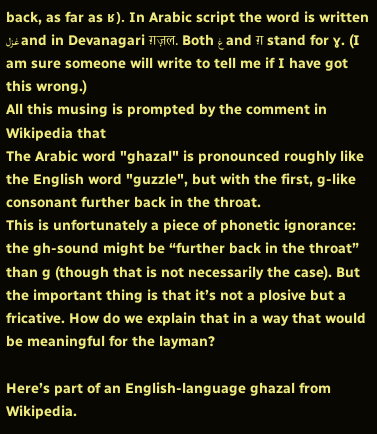back, as far as ʁ). In Arabic script the word is written غزل and in Devanagari ग़ज़ल. Both غ and ग़ stand for ɣ. (I am sure someone will write to tell me if I have got this wrong.)
All this musing is prompted by the comment in Wikipedia that
The Arabic word "ghazal" is pronounced roughly like the English word "guzzle", but with the first, g-like consonant further back in the throat.
This is unfortunately a piece of phonetic ignorance: the gh-sound might be “further back in the throat” than g (though that is not necessarily the case). But the important thing is that it’s not a plosive but a fricative. How do we explain that in a way that would be meaningful for the layman?

Here’s part of an English-language ghazal from Wikipedia.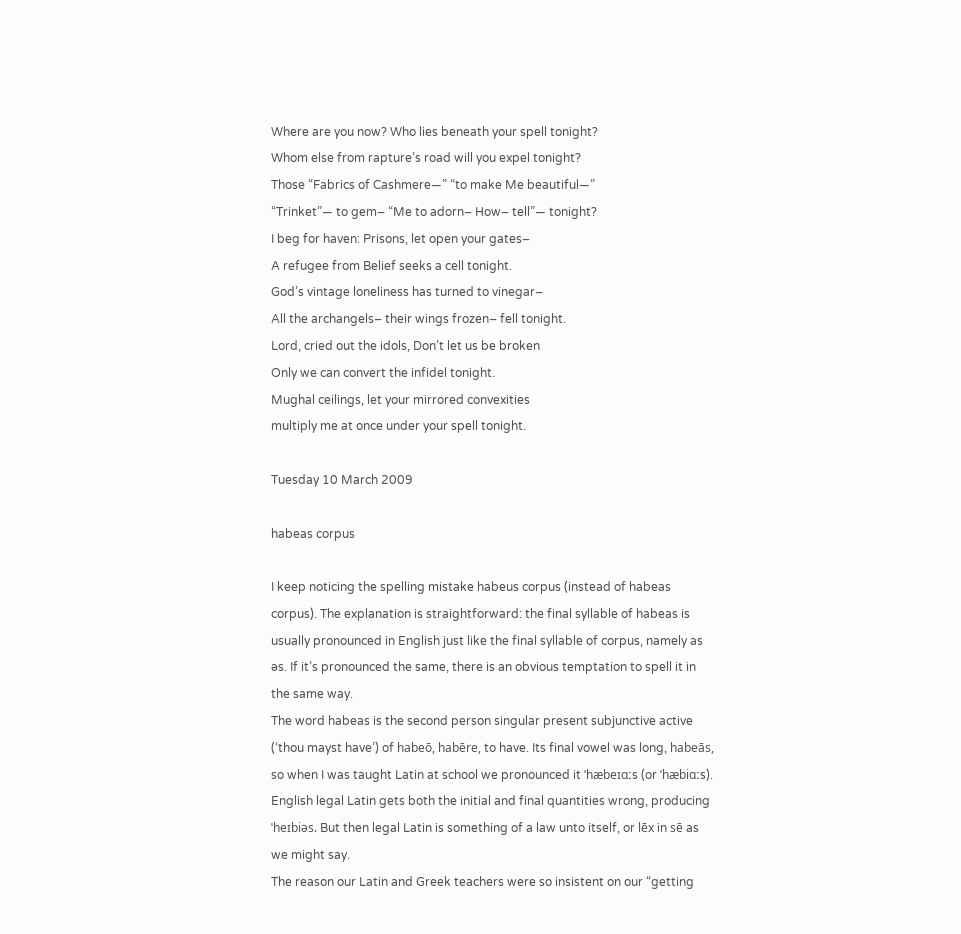Where are you now? Who lies beneath your spell tonight?
Whom else from rapture’s road will you expel tonight?
Those “Fabrics of Cashmere—” “to make Me beautiful—”
“Trinket”— to gem– “Me to adorn– How– tell”— tonight?
I beg for haven: Prisons, let open your gates–
A refugee from Belief seeks a cell tonight.
God’s vintage loneliness has turned to vinegar–
All the archangels– their wings frozen– fell tonight.
Lord, cried out the idols, Don’t let us be broken
Only we can convert the infidel tonight.
Mughal ceilings, let your mirrored convexities
multiply me at once under your spell tonight.

Tuesday 10 March 2009

habeas corpus

I keep noticing the spelling mistake habeus corpus (instead of habeas corpus). The explanation is straightforward: the final syllable of habeas is usually pronounced in English just like the final syllable of corpus, namely as əs. If it’s pronounced the same, there is an obvious temptation to spell it in the same way.
The word habeas is the second person singular present subjunctive active (‘thou mayst have’) of habeō, habēre, to have. Its final vowel was long, habeās, so when I was taught Latin at school we pronounced it ˈhæbeɪɑːs (or ˈhæbiɑːs). English legal Latin gets both the initial and final quantities wrong, producing ˈheɪbiəs. But then legal Latin is something of a law unto itself, or lēx in sē as we might say.
The reason our Latin and Greek teachers were so insistent on our “getting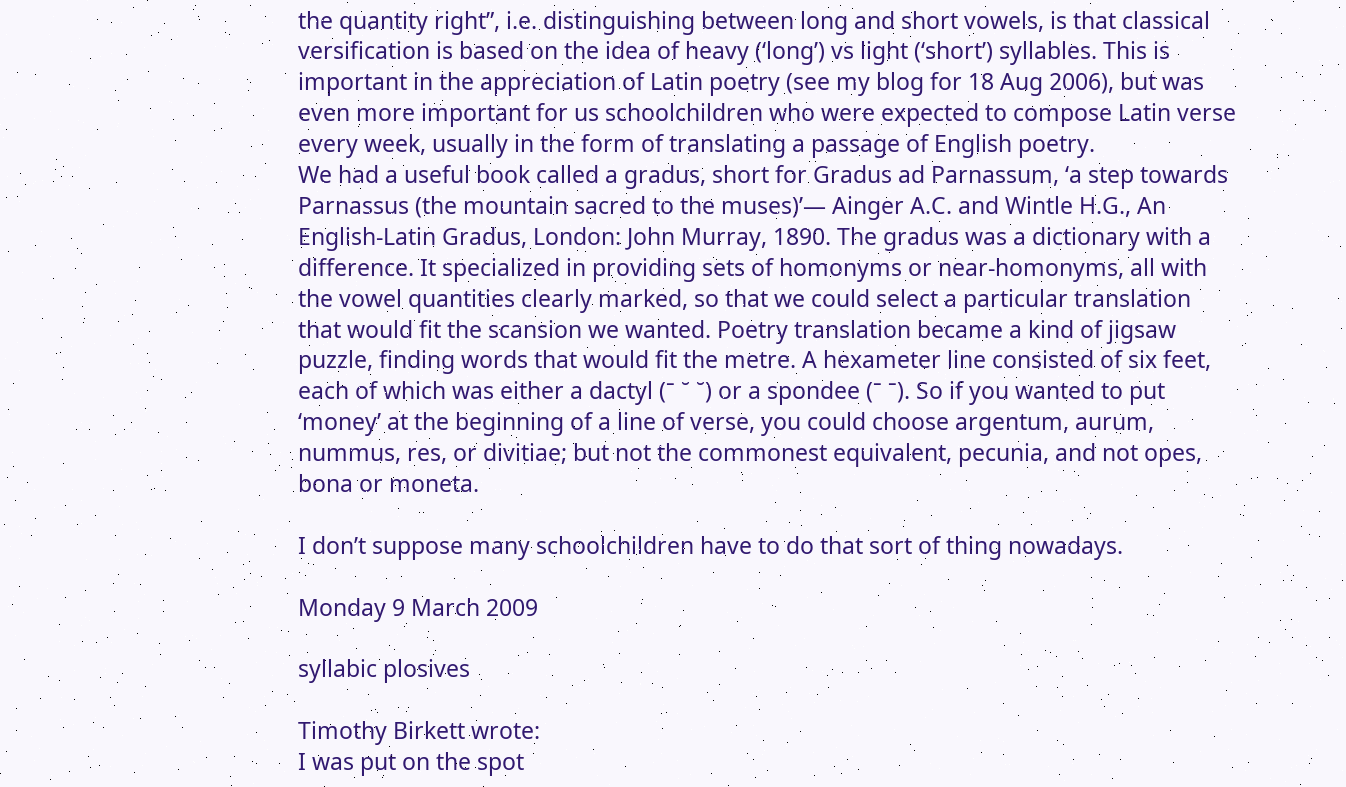the quantity right”, i.e. distinguishing between long and short vowels, is that classical versification is based on the idea of heavy (‘long’) vs light (‘short’) syllables. This is important in the appreciation of Latin poetry (see my blog for 18 Aug 2006), but was even more important for us schoolchildren who were expected to compose Latin verse every week, usually in the form of translating a passage of English poetry.
We had a useful book called a gradus, short for Gradus ad Parnassum, ‘a step towards Parnassus (the mountain sacred to the muses)’— Ainger A.C. and Wintle H.G., An English-Latin Gradus, London: John Murray, 1890. The gradus was a dictionary with a difference. It specialized in providing sets of homonyms or near-homonyms, all with the vowel quantities clearly marked, so that we could select a particular translation that would fit the scansion we wanted. Poetry translation became a kind of jigsaw puzzle, finding words that would fit the metre. A hexameter line consisted of six feet, each of which was either a dactyl (ˉ ˘ ˘) or a spondee (ˉ ˉ). So if you wanted to put ‘money’ at the beginning of a line of verse, you could choose argentum, aurum, nummus, res, or divitiae; but not the commonest equivalent, pecunia, and not opes, bona or moneta.

I don’t suppose many schoolchildren have to do that sort of thing nowadays.

Monday 9 March 2009

syllabic plosives

Timothy Birkett wrote:
I was put on the spot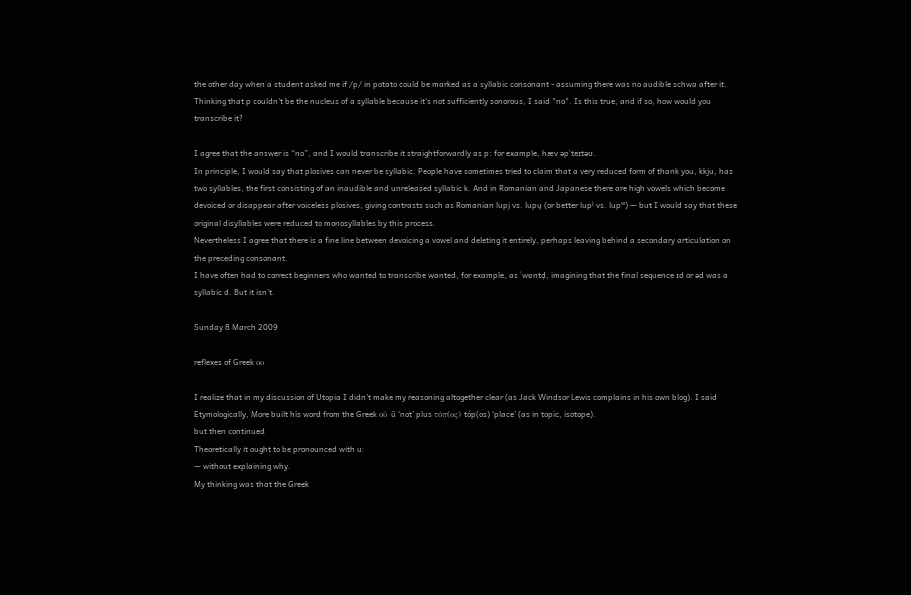the other day when a student asked me if /p/ in potato could be marked as a syllabic consonant - assuming there was no audible schwa after it. Thinking that p couldn't be the nucleus of a syllable because it's not sufficiently sonorous, I said "no". Is this true, and if so, how would you transcribe it?

I agree that the answer is “no”, and I would transcribe it straightforwardly as p: for example, hæv əpˈteɪtəʊ.
In principle, I would say that plosives can never be syllabic. People have sometimes tried to claim that a very reduced form of thank you, kkju, has two syllables, the first consisting of an inaudible and unreleased syllabic k. And in Romanian and Japanese there are high vowels which become devoiced or disappear after voiceless plosives, giving contrasts such as Romanian lupi̥ vs. lupu̥ (or better lupʲ vs. lupʷ) — but I would say that these original disyllables were reduced to monosyllables by this process.
Nevertheless I agree that there is a fine line between devoicing a vowel and deleting it entirely, perhaps leaving behind a secondary articulation on the preceding consonant.
I have often had to correct beginners who wanted to transcribe wanted, for example, as ˈwɒntd̩, imagining that the final sequence ɪd or əd was a syllabic d. But it isn’t.

Sunday 8 March 2009

reflexes of Greek ου

I realize that in my discussion of Utopia I didn’t make my reasoning altogether clear (as Jack Windsor Lewis complains in his own blog). I said
Etymologically, More built his word from the Greek οὐ ū ‘not’ plus τόπ(ος) tóp(os) ‘place’ (as in topic, isotope).
but then continued
Theoretically it ought to be pronounced with uː
— without explaining why.
My thinking was that the Greek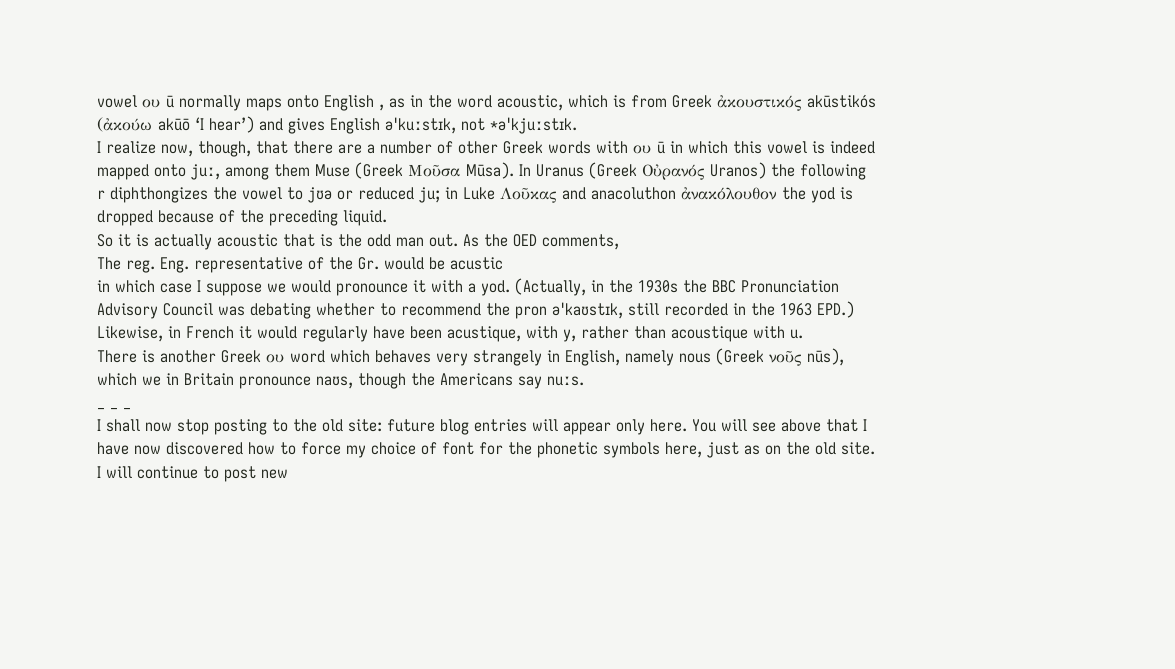vowel ου ū normally maps onto English , as in the word acoustic, which is from Greek ἀκουστικός akūstikós (ἀκούω akūō ‘I hear’) and gives English əˈkuːstɪk, not *əˈkjuːstɪk.
I realize now, though, that there are a number of other Greek words with ου ū in which this vowel is indeed mapped onto juː, among them Muse (Greek Μοῦσα Mūsa). In Uranus (Greek Οὐρανός Uranos) the following r diphthongizes the vowel to jʊə or reduced ju; in Luke Λοῦκας and anacoluthon ἀνακόλουθον the yod is dropped because of the preceding liquid.
So it is actually acoustic that is the odd man out. As the OED comments,
The reg. Eng. representative of the Gr. would be acustic
in which case I suppose we would pronounce it with a yod. (Actually, in the 1930s the BBC Pronunciation Advisory Council was debating whether to recommend the pron əˈkaʊstɪk, still recorded in the 1963 EPD.)
Likewise, in French it would regularly have been acustique, with y, rather than acoustique with u.
There is another Greek ου word which behaves very strangely in English, namely nous (Greek νοῦς nūs), which we in Britain pronounce naʊs, though the Americans say nuːs.
_ _ _
I shall now stop posting to the old site: future blog entries will appear only here. You will see above that I have now discovered how to force my choice of font for the phonetic symbols here, just as on the old site.
I will continue to post new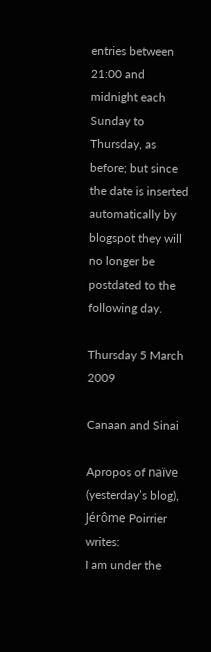entries between 21:00 and midnight each Sunday to Thursday, as before; but since the date is inserted automatically by blogspot they will no longer be postdated to the following day.

Thursday 5 March 2009

Canaan and Sinai

Apropos of naïve (yesterday’s blog), Jérôme Poirrier writes:
I am under the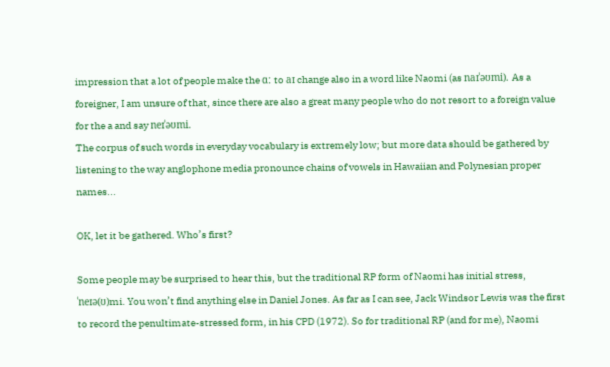impression that a lot of people make the ɑː to aɪ change also in a word like Naomi (as naɪˈəʊmi). As a foreigner, I am unsure of that, since there are also a great many people who do not resort to a foreign value for the a and say neɪˈəʊmi.
The corpus of such words in everyday vocabulary is extremely low; but more data should be gathered by listening to the way anglophone media pronounce chains of vowels in Hawaiian and Polynesian proper names...

OK, let it be gathered. Who’s first?

Some people may be surprised to hear this, but the traditional RP form of Naomi has initial stress, ˈneɪə(ʊ)mi. You won’t find anything else in Daniel Jones. As far as I can see, Jack Windsor Lewis was the first to record the penultimate-stressed form, in his CPD (1972). So for traditional RP (and for me), Naomi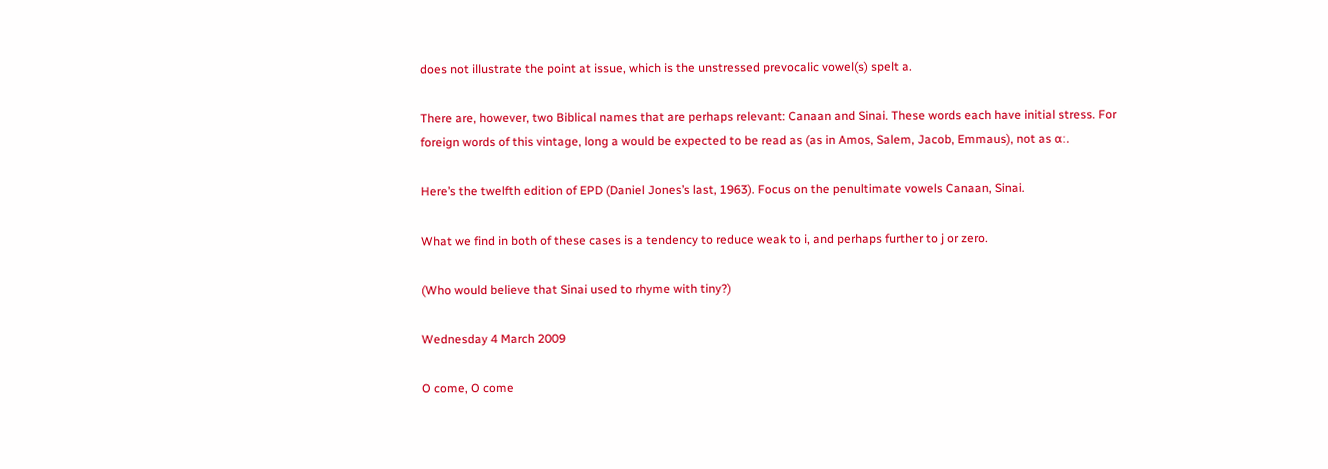does not illustrate the point at issue, which is the unstressed prevocalic vowel(s) spelt a.

There are, however, two Biblical names that are perhaps relevant: Canaan and Sinai. These words each have initial stress. For foreign words of this vintage, long a would be expected to be read as (as in Amos, Salem, Jacob, Emmaus), not as ɑː.

Here’s the twelfth edition of EPD (Daniel Jones’s last, 1963). Focus on the penultimate vowels Canaan, Sinai.

What we find in both of these cases is a tendency to reduce weak to i, and perhaps further to j or zero.

(Who would believe that Sinai used to rhyme with tiny?)

Wednesday 4 March 2009

O come, O come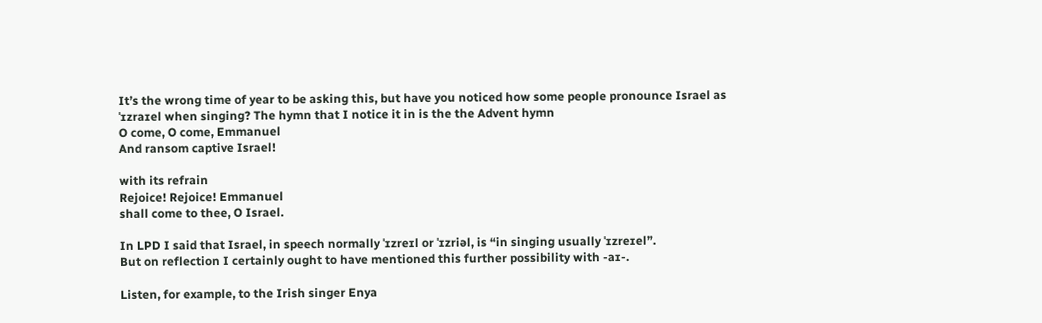It’s the wrong time of year to be asking this, but have you noticed how some people pronounce Israel as ˈɪzraɪel when singing? The hymn that I notice it in is the the Advent hymn
O come, O come, Emmanuel
And ransom captive Israel!

with its refrain
Rejoice! Rejoice! Emmanuel
shall come to thee, O Israel.

In LPD I said that Israel, in speech normally ˈɪzreɪl or ˈɪzriəl, is “in singing usually ˈɪzreɪel”.
But on reflection I certainly ought to have mentioned this further possibility with -aɪ-.

Listen, for example, to the Irish singer Enya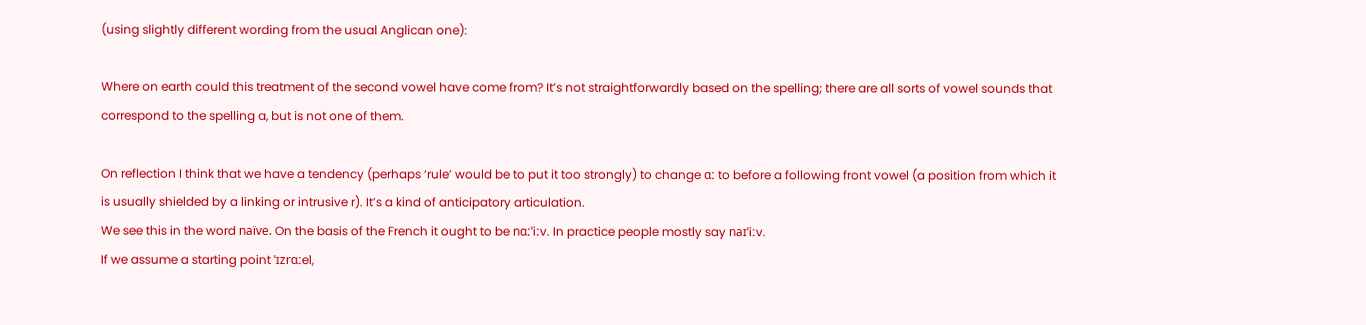(using slightly different wording from the usual Anglican one):

Where on earth could this treatment of the second vowel have come from? It’s not straightforwardly based on the spelling; there are all sorts of vowel sounds that correspond to the spelling a, but is not one of them.

On reflection I think that we have a tendency (perhaps ‘rule’ would be to put it too strongly) to change ɑː to before a following front vowel (a position from which it is usually shielded by a linking or intrusive r). It’s a kind of anticipatory articulation.
We see this in the word naïve. On the basis of the French it ought to be nɑːˈiːv. In practice people mostly say naɪˈiːv.
If we assume a starting point ˈɪzrɑːel,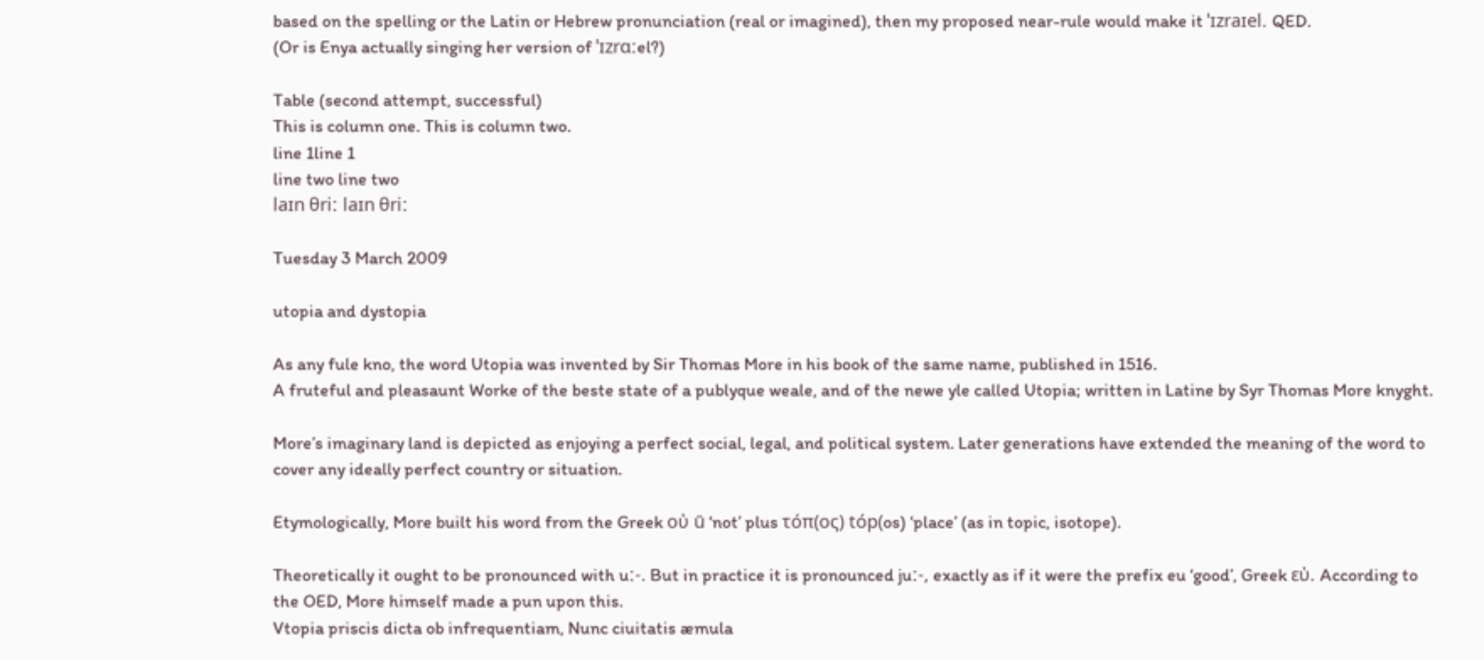based on the spelling or the Latin or Hebrew pronunciation (real or imagined), then my proposed near-rule would make it ˈɪzraɪel. QED.
(Or is Enya actually singing her version of ˈɪzrɑːel?)

Table (second attempt, successful)
This is column one. This is column two.
line 1line 1
line two line two
laɪn θriː laɪn θriː

Tuesday 3 March 2009

utopia and dystopia

As any fule kno, the word Utopia was invented by Sir Thomas More in his book of the same name, published in 1516.
A fruteful and pleasaunt Worke of the beste state of a publyque weale, and of the newe yle called Utopia; written in Latine by Syr Thomas More knyght.

More’s imaginary land is depicted as enjoying a perfect social, legal, and political system. Later generations have extended the meaning of the word to cover any ideally perfect country or situation.

Etymologically, More built his word from the Greek οὐ ū ‘not’ plus τόπ(ος) tóp(os) ‘place’ (as in topic, isotope).

Theoretically it ought to be pronounced with uː-. But in practice it is pronounced juː-, exactly as if it were the prefix eu ‘good’, Greek εὐ. According to the OED, More himself made a pun upon this.
Vtopia priscis dicta ob infrequentiam, Nunc ciuitatis æmula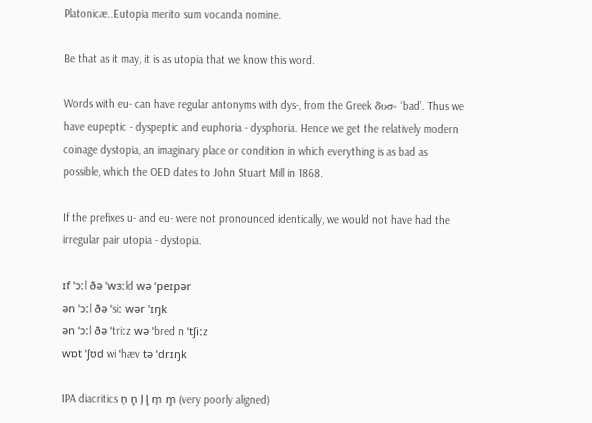Platonicæ..Eutopia merito sum vocanda nomine.

Be that as it may, it is as utopia that we know this word.

Words with eu- can have regular antonyms with dys-, from the Greek δυσ- ‘bad’. Thus we have eupeptic - dyspeptic and euphoria - dysphoria. Hence we get the relatively modern coinage dystopia, an imaginary place or condition in which everything is as bad as possible, which the OED dates to John Stuart Mill in 1868.

If the prefixes u- and eu- were not pronounced identically, we would not have had the irregular pair utopia - dystopia.

ɪf ˈɔːl ðə ˈwɜːld wə ˈpeɪpər
ən ˈɔːl ðə ˈsiː wər ˈɪŋk
ən ˈɔːl ðə ˈtriːz wə ˈbred n ˈtʃiːz
wɒt ˈʃʊd wi ˈhæv tə ˈdrɪŋk

IPA diacritics n̩ n̥ l̩ l̥ m̩ m̥ (very poorly aligned)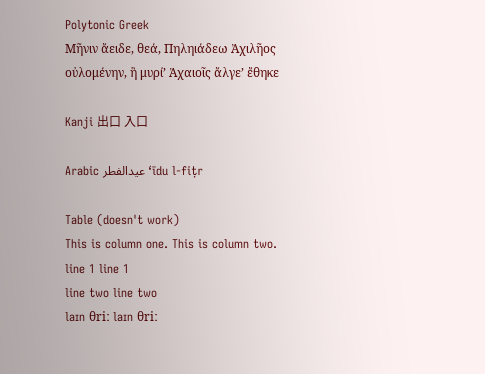Polytonic Greek
Μῆνιν ἄειδε, θεά, Πηληιάδεω Ἀχιλῆος
οὐλομένην, ἣ μυρί’ Ἀχαιοῖς ἄλγε’ ἔθηκε

Kanji 出口 入口

Arabic عيدالفطر ‘īdu l-fiṭr

Table (doesn't work)
This is column one. This is column two.
line 1 line 1
line two line two
laɪn θriː laɪn θriː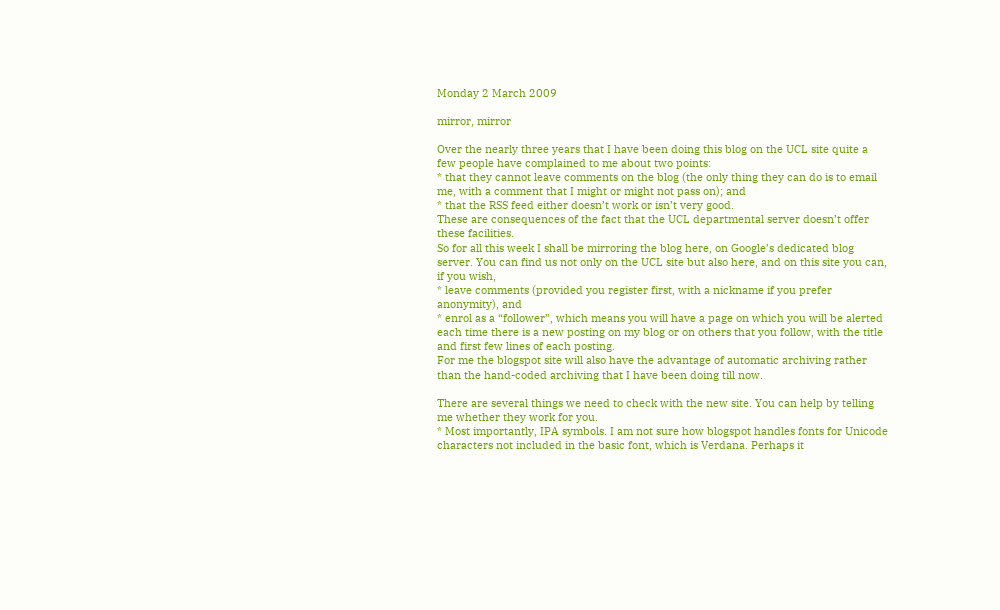Monday 2 March 2009

mirror, mirror

Over the nearly three years that I have been doing this blog on the UCL site quite a few people have complained to me about two points:
* that they cannot leave comments on the blog (the only thing they can do is to email me, with a comment that I might or might not pass on); and
* that the RSS feed either doesn’t work or isn’t very good.
These are consequences of the fact that the UCL departmental server doesn’t offer these facilities.
So for all this week I shall be mirroring the blog here, on Google’s dedicated blog server. You can find us not only on the UCL site but also here, and on this site you can, if you wish,
* leave comments (provided you register first, with a nickname if you prefer anonymity), and
* enrol as a “follower”, which means you will have a page on which you will be alerted each time there is a new posting on my blog or on others that you follow, with the title and first few lines of each posting.
For me the blogspot site will also have the advantage of automatic archiving rather than the hand-coded archiving that I have been doing till now.

There are several things we need to check with the new site. You can help by telling me whether they work for you.
* Most importantly, IPA symbols. I am not sure how blogspot handles fonts for Unicode characters not included in the basic font, which is Verdana. Perhaps it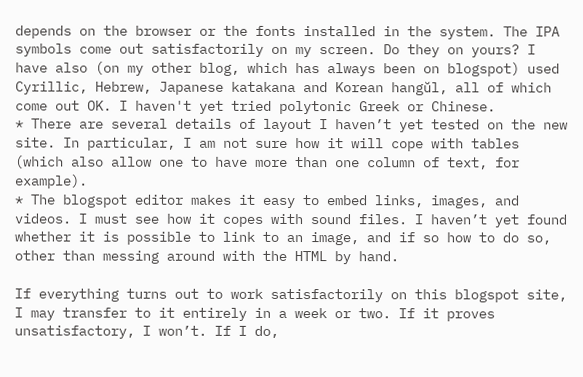depends on the browser or the fonts installed in the system. The IPA symbols come out satisfactorily on my screen. Do they on yours? I have also (on my other blog, which has always been on blogspot) used Cyrillic, Hebrew, Japanese katakana and Korean hangŭl, all of which come out OK. I haven't yet tried polytonic Greek or Chinese.
* There are several details of layout I haven’t yet tested on the new site. In particular, I am not sure how it will cope with tables (which also allow one to have more than one column of text, for example).
* The blogspot editor makes it easy to embed links, images, and videos. I must see how it copes with sound files. I haven’t yet found whether it is possible to link to an image, and if so how to do so, other than messing around with the HTML by hand.

If everything turns out to work satisfactorily on this blogspot site, I may transfer to it entirely in a week or two. If it proves unsatisfactory, I won’t. If I do,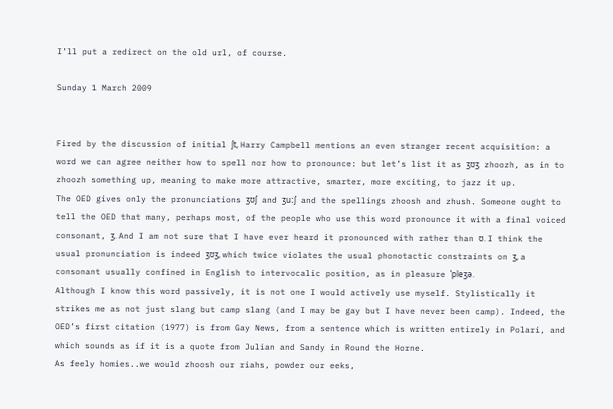I’ll put a redirect on the old url, of course.

Sunday 1 March 2009


Fired by the discussion of initial ʃt, Harry Campbell mentions an even stranger recent acquisition: a word we can agree neither how to spell nor how to pronounce: but let’s list it as ʒʊʒ zhoozh, as in to zhoozh something up, meaning to make more attractive, smarter, more exciting, to jazz it up.
The OED gives only the pronunciations ʒʊʃ and ʒuːʃ and the spellings zhoosh and zhush. Someone ought to tell the OED that many, perhaps most, of the people who use this word pronounce it with a final voiced consonant, ʒ. And I am not sure that I have ever heard it pronounced with rather than ʊ. I think the usual pronunciation is indeed ʒʊʒ, which twice violates the usual phonotactic constraints on ʒ, a consonant usually confined in English to intervocalic position, as in pleasure ˈpleʒə.
Although I know this word passively, it is not one I would actively use myself. Stylistically it strikes me as not just slang but camp slang (and I may be gay but I have never been camp). Indeed, the OED’s first citation (1977) is from Gay News, from a sentence which is written entirely in Polari, and which sounds as if it is a quote from Julian and Sandy in Round the Horne.
As feely homies..we would zhoosh our riahs, powder our eeks,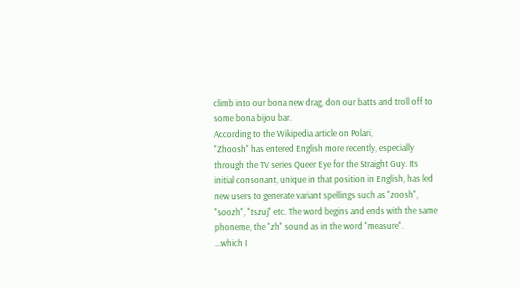climb into our bona new drag, don our batts and troll off to some bona bijou bar.
According to the Wikipedia article on Polari,
"Zhoosh" has entered English more recently, especially through the TV series Queer Eye for the Straight Guy. Its initial consonant, unique in that position in English, has led new users to generate variant spellings such as "zoosh", "soozh", "tszuj" etc. The word begins and ends with the same phoneme, the "zh" sound as in the word "measure".
...which I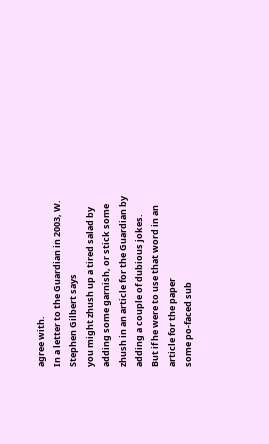agree with.
In a letter to the Guardian in 2003, W. Stephen Gilbert says
you might zhush up a tired salad by adding some garnish, or stick some zhush in an article for the Guardian by adding a couple of dubious jokes.
But if he were to use that word in an article for the paper
some po-faced sub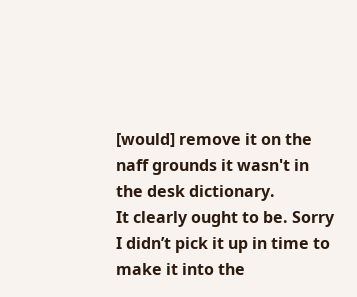[would] remove it on the naff grounds it wasn't in the desk dictionary.
It clearly ought to be. Sorry I didn’t pick it up in time to make it into the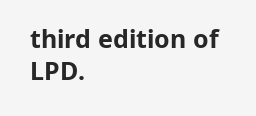third edition of LPD.